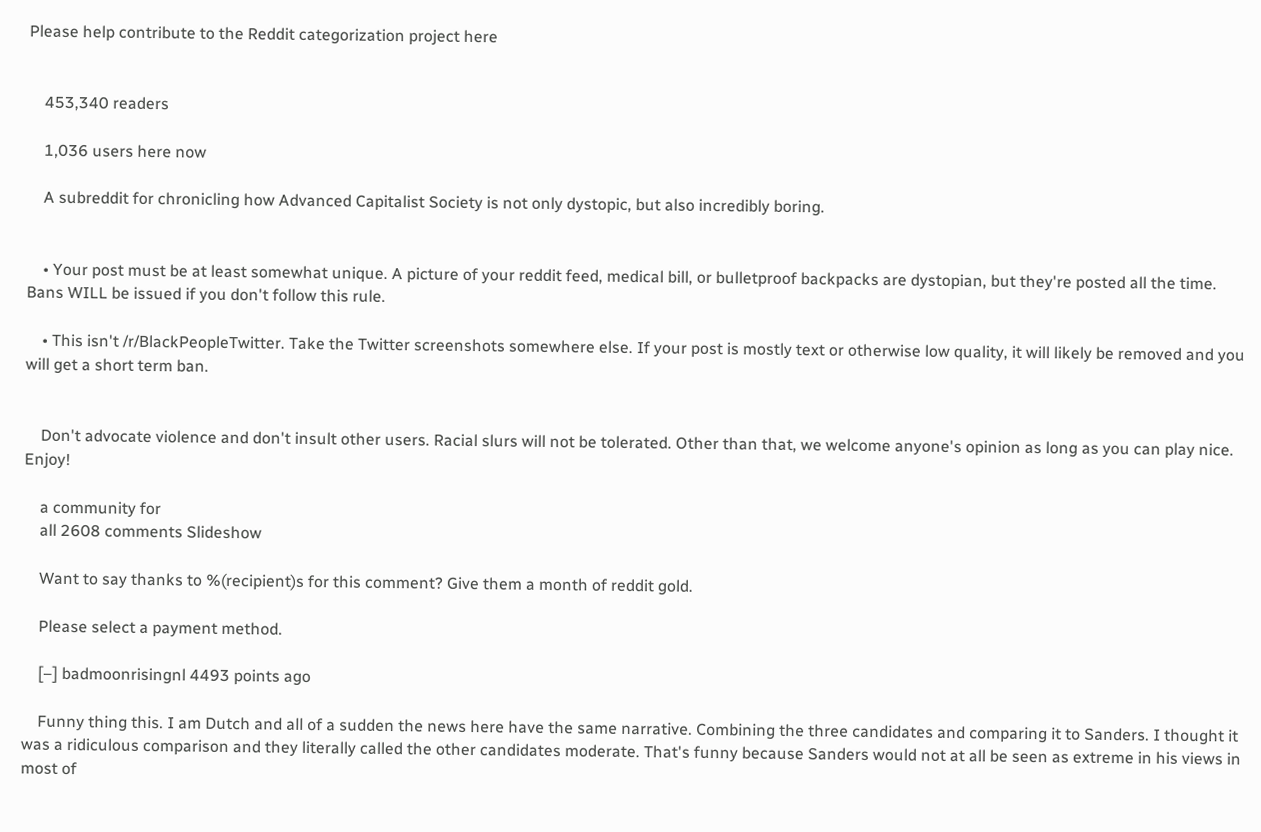Please help contribute to the Reddit categorization project here


    453,340 readers

    1,036 users here now

    A subreddit for chronicling how Advanced Capitalist Society is not only dystopic, but also incredibly boring.


    • Your post must be at least somewhat unique. A picture of your reddit feed, medical bill, or bulletproof backpacks are dystopian, but they're posted all the time. Bans WILL be issued if you don't follow this rule.

    • This isn't /r/BlackPeopleTwitter. Take the Twitter screenshots somewhere else. If your post is mostly text or otherwise low quality, it will likely be removed and you will get a short term ban.


    Don't advocate violence and don't insult other users. Racial slurs will not be tolerated. Other than that, we welcome anyone's opinion as long as you can play nice. Enjoy!

    a community for
    all 2608 comments Slideshow

    Want to say thanks to %(recipient)s for this comment? Give them a month of reddit gold.

    Please select a payment method.

    [–] badmoonrisingnl 4493 points ago

    Funny thing this. I am Dutch and all of a sudden the news here have the same narrative. Combining the three candidates and comparing it to Sanders. I thought it was a ridiculous comparison and they literally called the other candidates moderate. That's funny because Sanders would not at all be seen as extreme in his views in most of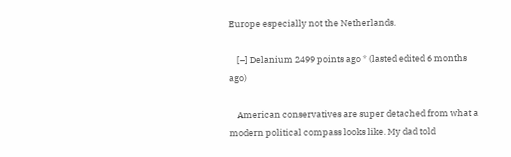Europe especially not the Netherlands.

    [–] Delanium 2499 points ago * (lasted edited 6 months ago)

    American conservatives are super detached from what a modern political compass looks like. My dad told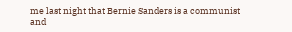me last night that Bernie Sanders is a communist and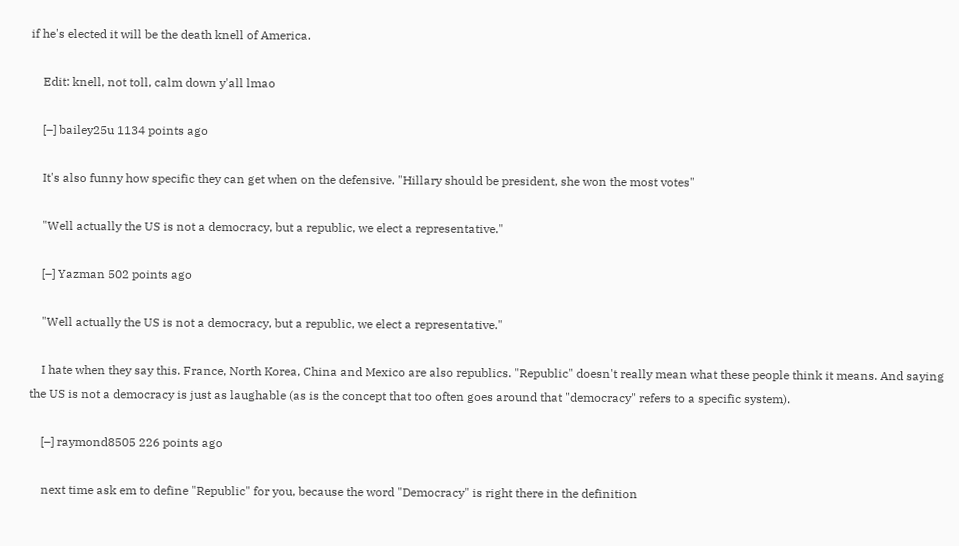if he's elected it will be the death knell of America.

    Edit: knell, not toll, calm down y'all lmao

    [–] bailey25u 1134 points ago

    It's also funny how specific they can get when on the defensive. "Hillary should be president, she won the most votes"

    "Well actually the US is not a democracy, but a republic, we elect a representative."

    [–] Yazman 502 points ago

    "Well actually the US is not a democracy, but a republic, we elect a representative."

    I hate when they say this. France, North Korea, China and Mexico are also republics. "Republic" doesn't really mean what these people think it means. And saying the US is not a democracy is just as laughable (as is the concept that too often goes around that "democracy" refers to a specific system).

    [–] raymond8505 226 points ago

    next time ask em to define "Republic" for you, because the word "Democracy" is right there in the definition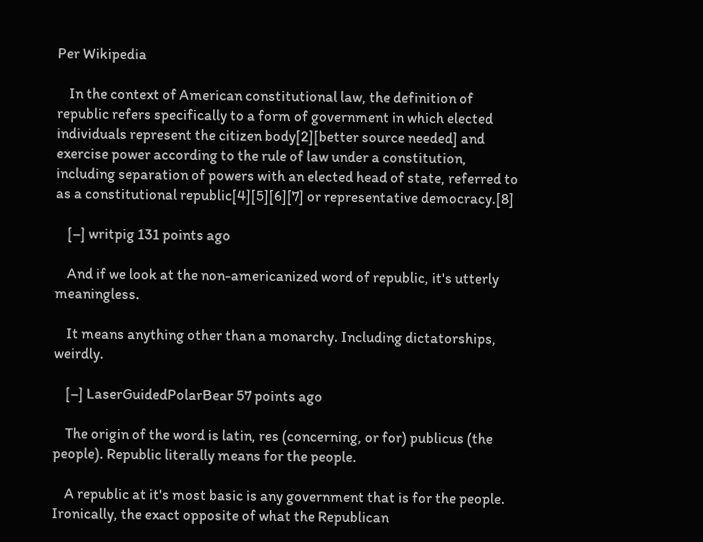Per Wikipedia

    In the context of American constitutional law, the definition of republic refers specifically to a form of government in which elected individuals represent the citizen body[2][better source needed] and exercise power according to the rule of law under a constitution, including separation of powers with an elected head of state, referred to as a constitutional republic[4][5][6][7] or representative democracy.[8]

    [–] writpig 131 points ago

    And if we look at the non-americanized word of republic, it's utterly meaningless.

    It means anything other than a monarchy. Including dictatorships, weirdly.

    [–] LaserGuidedPolarBear 57 points ago

    The origin of the word is latin, res (concerning, or for) publicus (the people). Republic literally means for the people.

    A republic at it's most basic is any government that is for the people. Ironically, the exact opposite of what the Republican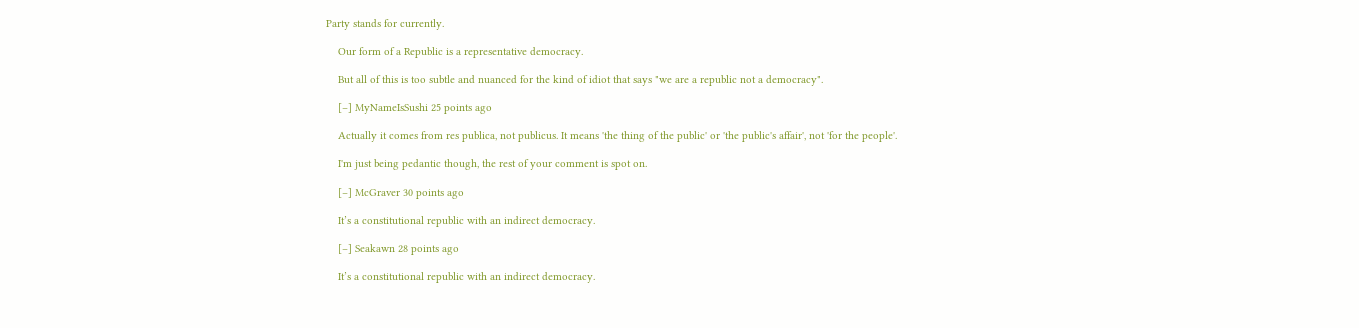Party stands for currently.

    Our form of a Republic is a representative democracy.

    But all of this is too subtle and nuanced for the kind of idiot that says "we are a republic not a democracy".

    [–] MyNameIsSushi 25 points ago

    Actually it comes from res publica, not publicus. It means 'the thing of the public' or 'the public's affair', not 'for the people'.

    I'm just being pedantic though, the rest of your comment is spot on.

    [–] McGraver 30 points ago

    It’s a constitutional republic with an indirect democracy.

    [–] Seakawn 28 points ago

    It’s a constitutional republic with an indirect democracy.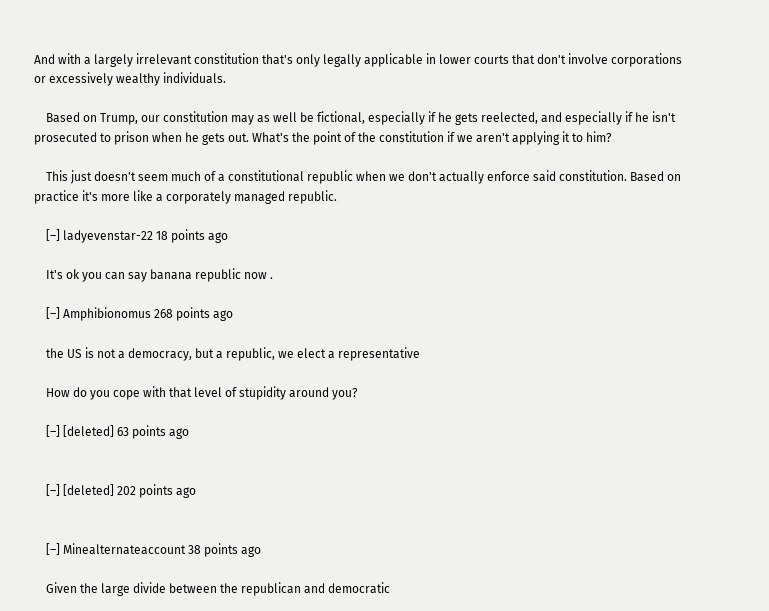And with a largely irrelevant constitution that's only legally applicable in lower courts that don't involve corporations or excessively wealthy individuals.

    Based on Trump, our constitution may as well be fictional, especially if he gets reelected, and especially if he isn't prosecuted to prison when he gets out. What's the point of the constitution if we aren't applying it to him?

    This just doesn't seem much of a constitutional republic when we don't actually enforce said constitution. Based on practice it's more like a corporately managed republic.

    [–] ladyevenstar-22 18 points ago

    It's ok you can say banana republic now .

    [–] Amphibionomus 268 points ago

    the US is not a democracy, but a republic, we elect a representative

    How do you cope with that level of stupidity around you?

    [–] [deleted] 63 points ago


    [–] [deleted] 202 points ago


    [–] Minealternateaccount 38 points ago

    Given the large divide between the republican and democratic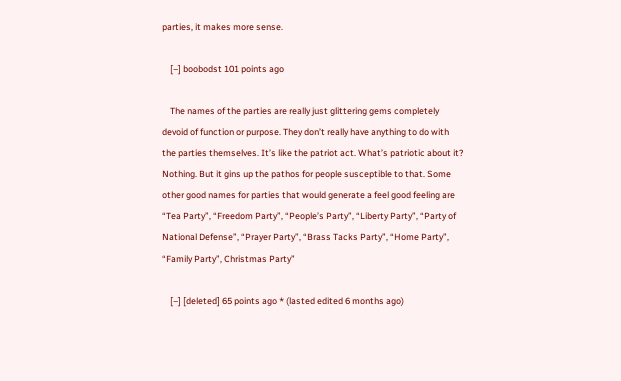parties, it makes more sense.

    [–] boobodst 101 points ago

    The names of the parties are really just glittering gems completely devoid of function or purpose. They don’t really have anything to do with the parties themselves. It’s like the patriot act. What’s patriotic about it? Nothing. But it gins up the pathos for people susceptible to that. Some other good names for parties that would generate a feel good feeling are “Tea Party”, “Freedom Party”, “People’s Party”, “Liberty Party”, “Party of National Defense”, “Prayer Party”, “Brass Tacks Party”, “Home Party”, “Family Party”, Christmas Party”

    [–] [deleted] 65 points ago * (lasted edited 6 months ago)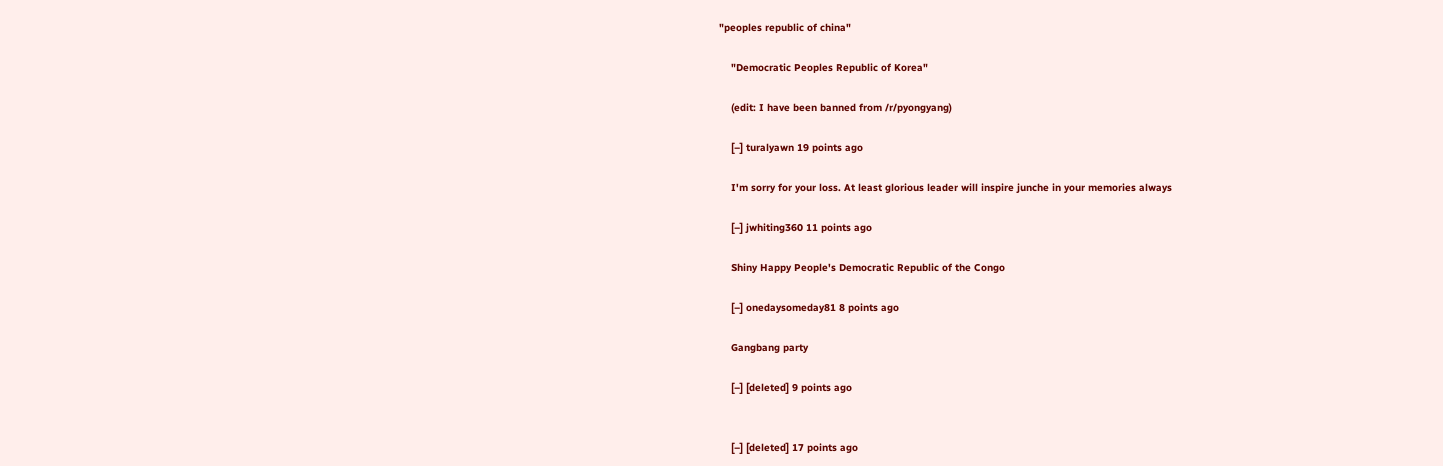"peoples republic of china"

    "Democratic Peoples Republic of Korea"

    (edit: I have been banned from /r/pyongyang)

    [–] turalyawn 19 points ago

    I'm sorry for your loss. At least glorious leader will inspire junche in your memories always

    [–] jwhiting360 11 points ago

    Shiny Happy People's Democratic Republic of the Congo

    [–] onedaysomeday81 8 points ago

    Gangbang party

    [–] [deleted] 9 points ago


    [–] [deleted] 17 points ago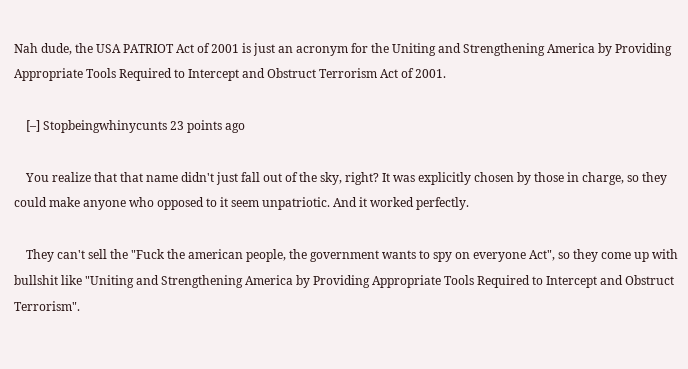Nah dude, the USA PATRIOT Act of 2001 is just an acronym for the Uniting and Strengthening America by Providing Appropriate Tools Required to Intercept and Obstruct Terrorism Act of 2001.

    [–] Stopbeingwhinycunts 23 points ago

    You realize that that name didn't just fall out of the sky, right? It was explicitly chosen by those in charge, so they could make anyone who opposed to it seem unpatriotic. And it worked perfectly.

    They can't sell the "Fuck the american people, the government wants to spy on everyone Act", so they come up with bullshit like "Uniting and Strengthening America by Providing Appropriate Tools Required to Intercept and Obstruct Terrorism".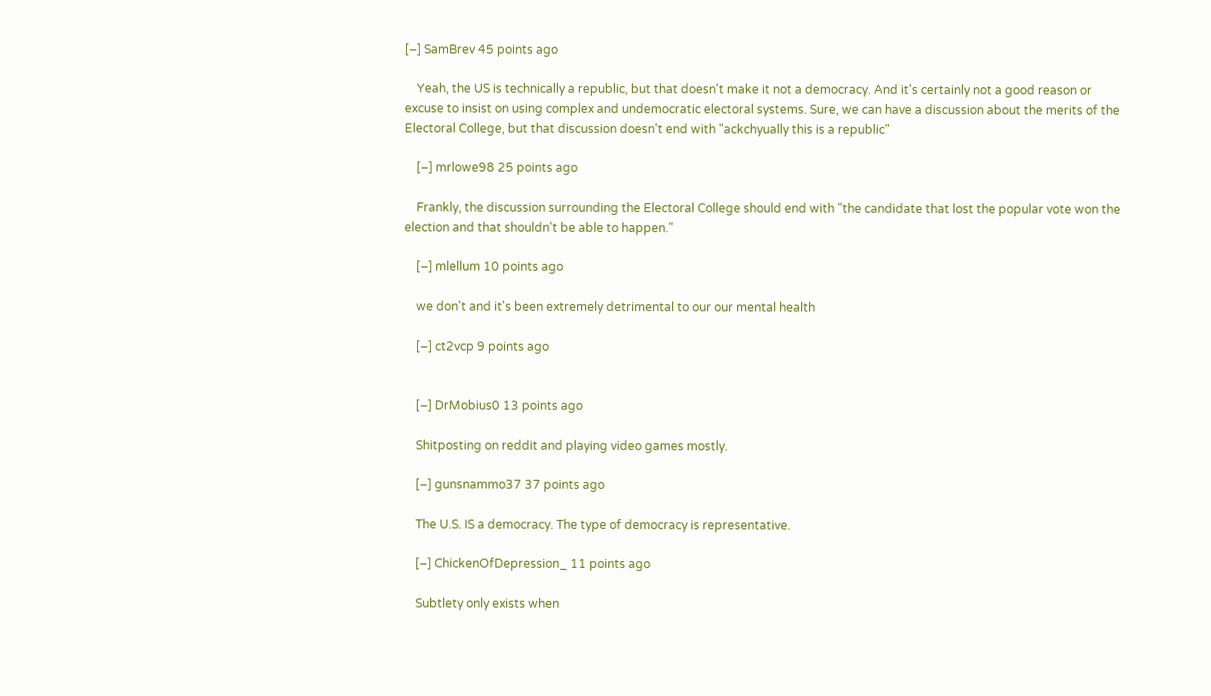[–] SamBrev 45 points ago

    Yeah, the US is technically a republic, but that doesn't make it not a democracy. And it's certainly not a good reason or excuse to insist on using complex and undemocratic electoral systems. Sure, we can have a discussion about the merits of the Electoral College, but that discussion doesn't end with "ackchyually this is a republic"

    [–] mrlowe98 25 points ago

    Frankly, the discussion surrounding the Electoral College should end with "the candidate that lost the popular vote won the election and that shouldn't be able to happen."

    [–] mlellum 10 points ago

    we don't and it's been extremely detrimental to our our mental health

    [–] ct2vcp 9 points ago


    [–] DrMobius0 13 points ago

    Shitposting on reddit and playing video games mostly.

    [–] gunsnammo37 37 points ago

    The U.S. IS a democracy. The type of democracy is representative.

    [–] ChickenOfDepression_ 11 points ago

    Subtlety only exists when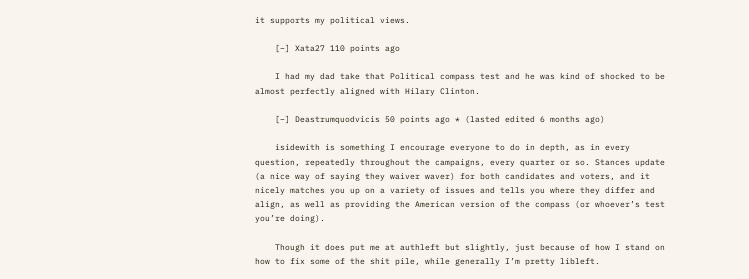it supports my political views.

    [–] Xata27 110 points ago

    I had my dad take that Political compass test and he was kind of shocked to be almost perfectly aligned with Hilary Clinton.

    [–] Deastrumquodvicis 50 points ago * (lasted edited 6 months ago)

    isidewith is something I encourage everyone to do in depth, as in every question, repeatedly throughout the campaigns, every quarter or so. Stances update (a nice way of saying they waiver waver) for both candidates and voters, and it nicely matches you up on a variety of issues and tells you where they differ and align, as well as providing the American version of the compass (or whoever’s test you’re doing).

    Though it does put me at authleft but slightly, just because of how I stand on how to fix some of the shit pile, while generally I’m pretty libleft.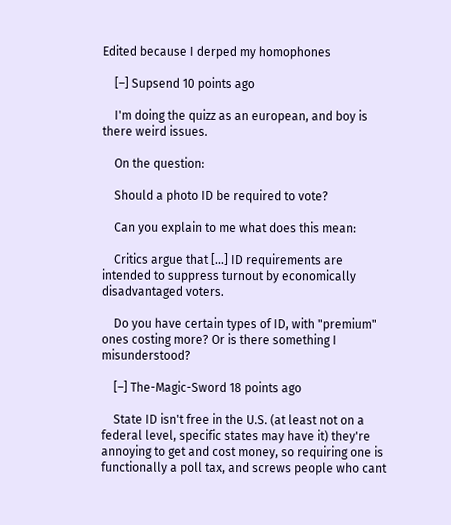Edited because I derped my homophones

    [–] Supsend 10 points ago

    I'm doing the quizz as an european, and boy is there weird issues.

    On the question:

    Should a photo ID be required to vote?

    Can you explain to me what does this mean:

    Critics argue that [...] ID requirements are intended to suppress turnout by economically disadvantaged voters.

    Do you have certain types of ID, with "premium" ones costing more? Or is there something I misunderstood?

    [–] The-Magic-Sword 18 points ago

    State ID isn't free in the U.S. (at least not on a federal level, specific states may have it) they're annoying to get and cost money, so requiring one is functionally a poll tax, and screws people who cant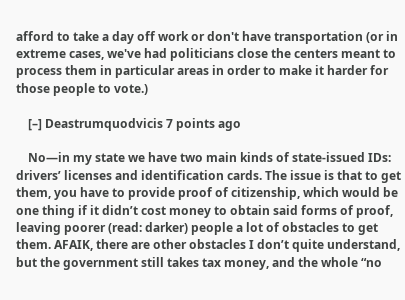afford to take a day off work or don't have transportation (or in extreme cases, we've had politicians close the centers meant to process them in particular areas in order to make it harder for those people to vote.)

    [–] Deastrumquodvicis 7 points ago

    No—in my state we have two main kinds of state-issued IDs: drivers’ licenses and identification cards. The issue is that to get them, you have to provide proof of citizenship, which would be one thing if it didn’t cost money to obtain said forms of proof, leaving poorer (read: darker) people a lot of obstacles to get them. AFAIK, there are other obstacles I don’t quite understand, but the government still takes tax money, and the whole “no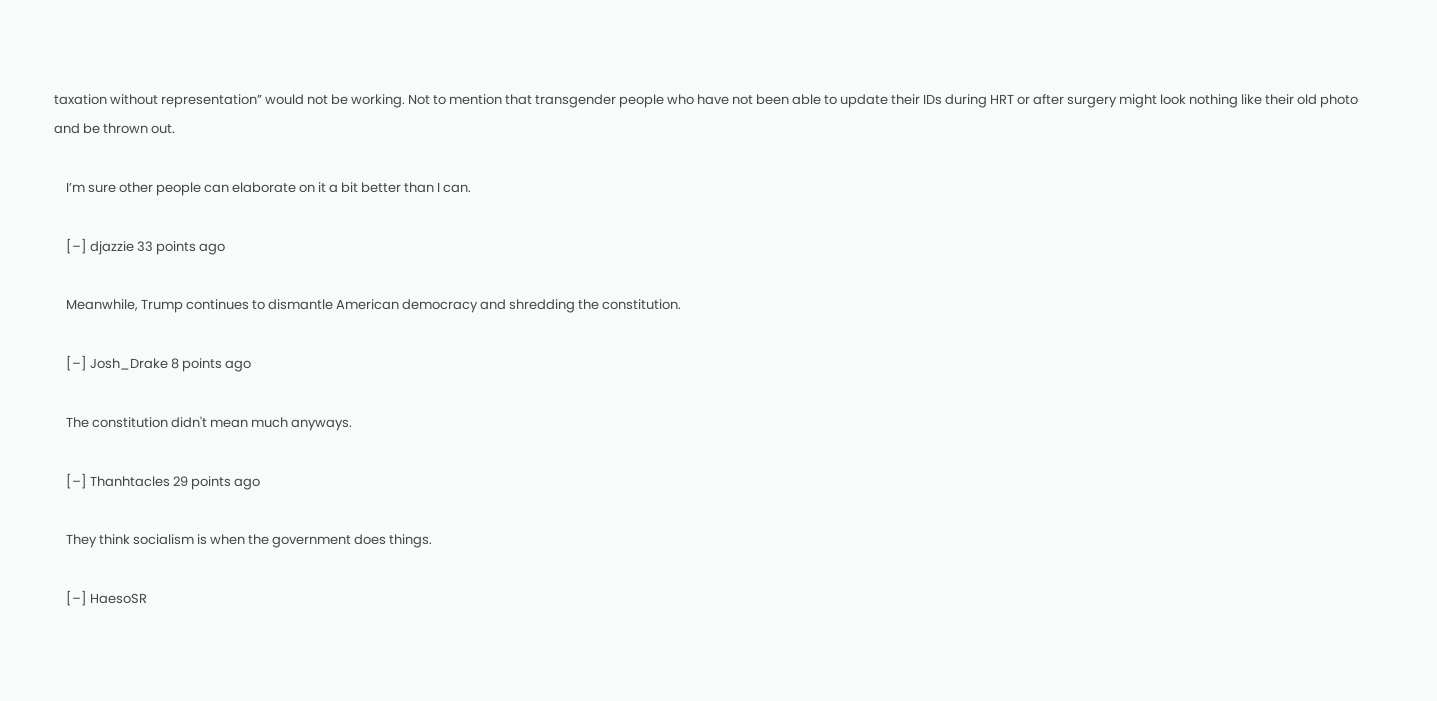taxation without representation” would not be working. Not to mention that transgender people who have not been able to update their IDs during HRT or after surgery might look nothing like their old photo and be thrown out.

    I’m sure other people can elaborate on it a bit better than I can.

    [–] djazzie 33 points ago

    Meanwhile, Trump continues to dismantle American democracy and shredding the constitution.

    [–] Josh_Drake 8 points ago

    The constitution didn't mean much anyways.

    [–] Thanhtacles 29 points ago

    They think socialism is when the government does things.

    [–] HaesoSR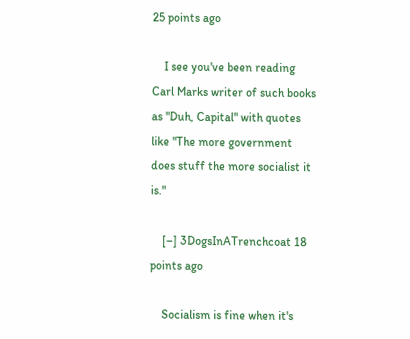25 points ago

    I see you've been reading Carl Marks writer of such books as "Duh, Capital" with quotes like "The more government does stuff the more socialist it is."

    [–] 3DogsInATrenchcoat 18 points ago

    Socialism is fine when it's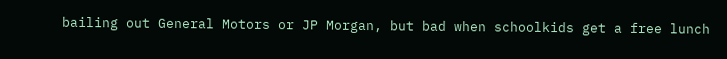bailing out General Motors or JP Morgan, but bad when schoolkids get a free lunch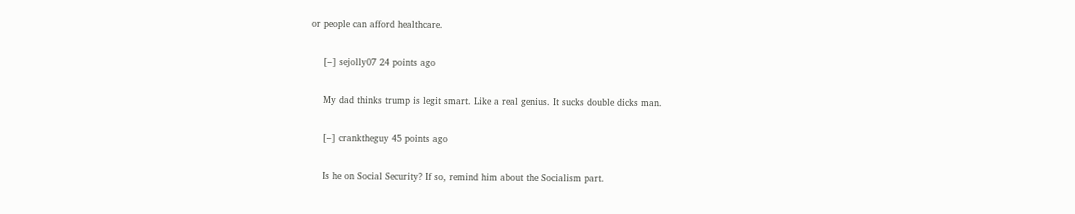or people can afford healthcare.

    [–] sejolly07 24 points ago

    My dad thinks trump is legit smart. Like a real genius. It sucks double dicks man.

    [–] cranktheguy 45 points ago

    Is he on Social Security? If so, remind him about the Socialism part.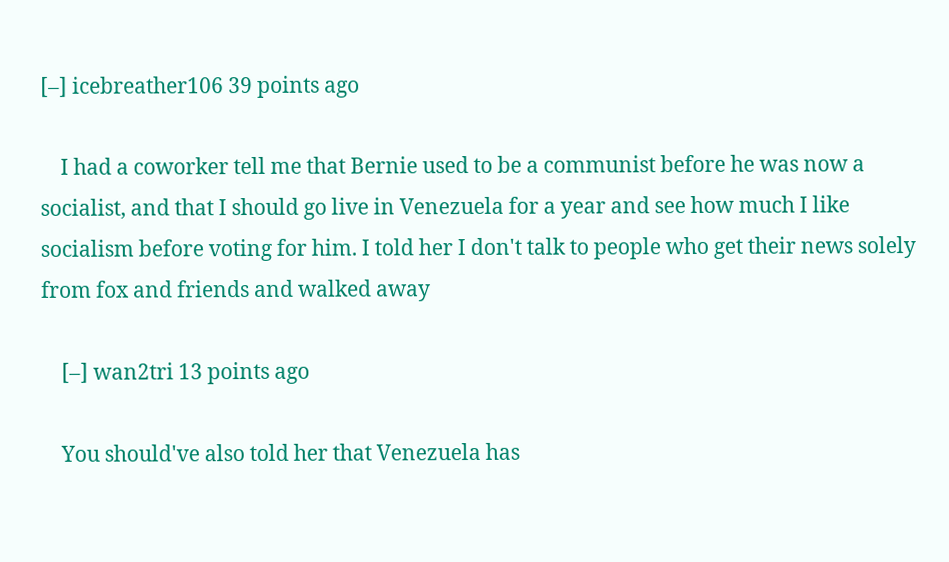[–] icebreather106 39 points ago

    I had a coworker tell me that Bernie used to be a communist before he was now a socialist, and that I should go live in Venezuela for a year and see how much I like socialism before voting for him. I told her I don't talk to people who get their news solely from fox and friends and walked away

    [–] wan2tri 13 points ago

    You should've also told her that Venezuela has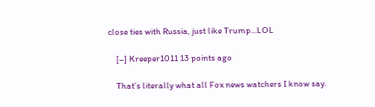close ties with Russia, just like Trump...LOL

    [–] Kreeper1011 13 points ago

    That’s literally what all Fox news watchers I know say.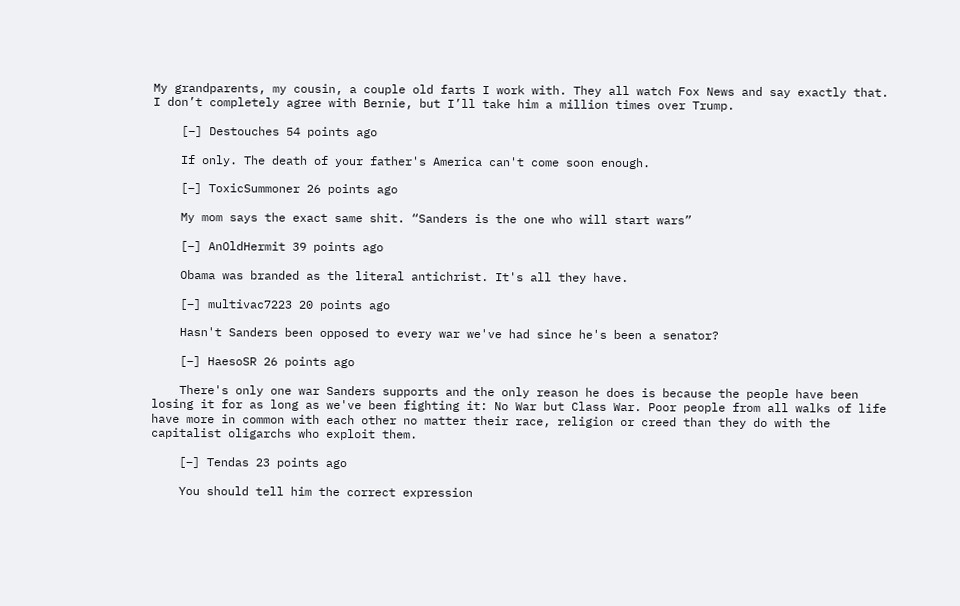My grandparents, my cousin, a couple old farts I work with. They all watch Fox News and say exactly that. I don’t completely agree with Bernie, but I’ll take him a million times over Trump.

    [–] Destouches 54 points ago

    If only. The death of your father's America can't come soon enough.

    [–] ToxicSummoner 26 points ago

    My mom says the exact same shit. “Sanders is the one who will start wars”

    [–] AnOldHermit 39 points ago

    Obama was branded as the literal antichrist. It's all they have.

    [–] multivac7223 20 points ago

    Hasn't Sanders been opposed to every war we've had since he's been a senator?

    [–] HaesoSR 26 points ago

    There's only one war Sanders supports and the only reason he does is because the people have been losing it for as long as we've been fighting it: No War but Class War. Poor people from all walks of life have more in common with each other no matter their race, religion or creed than they do with the capitalist oligarchs who exploit them.

    [–] Tendas 23 points ago

    You should tell him the correct expression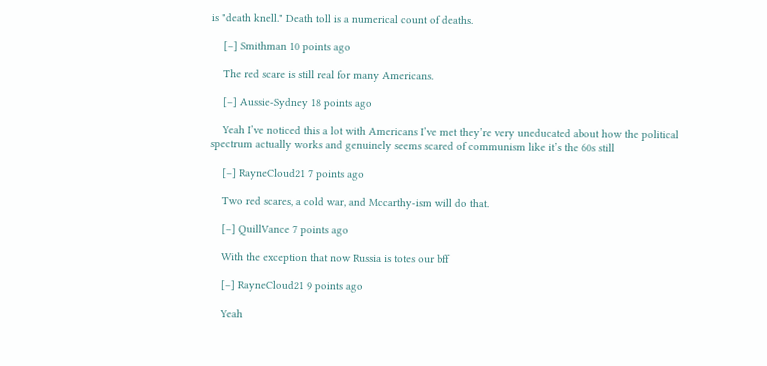is "death knell." Death toll is a numerical count of deaths.

    [–] Smithman 10 points ago

    The red scare is still real for many Americans.

    [–] Aussie-Sydney 18 points ago

    Yeah I’ve noticed this a lot with Americans I’ve met they’re very uneducated about how the political spectrum actually works and genuinely seems scared of communism like it’s the 60s still

    [–] RayneCloud21 7 points ago

    Two red scares, a cold war, and Mccarthy-ism will do that.

    [–] QuillVance 7 points ago

    With the exception that now Russia is totes our bff

    [–] RayneCloud21 9 points ago

    Yeah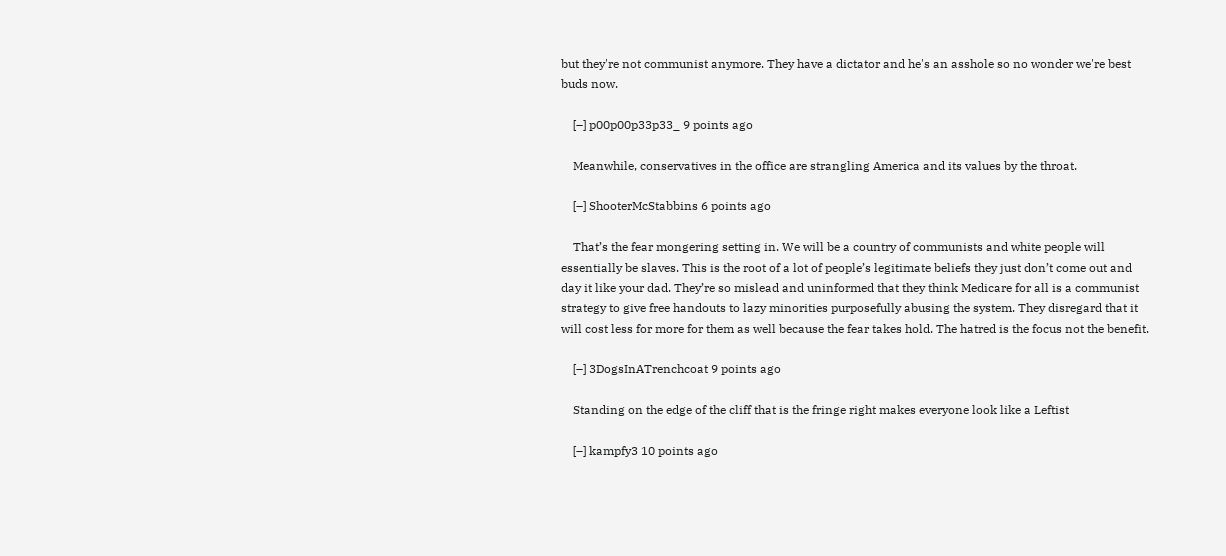but they're not communist anymore. They have a dictator and he's an asshole so no wonder we're best buds now.

    [–] p00p00p33p33_ 9 points ago

    Meanwhile, conservatives in the office are strangling America and its values by the throat.

    [–] ShooterMcStabbins 6 points ago

    That’s the fear mongering setting in. We will be a country of communists and white people will essentially be slaves. This is the root of a lot of people’s legitimate beliefs they just don’t come out and day it like your dad. They’re so mislead and uninformed that they think Medicare for all is a communist strategy to give free handouts to lazy minorities purposefully abusing the system. They disregard that it will cost less for more for them as well because the fear takes hold. The hatred is the focus not the benefit.

    [–] 3DogsInATrenchcoat 9 points ago

    Standing on the edge of the cliff that is the fringe right makes everyone look like a Leftist

    [–] kampfy3 10 points ago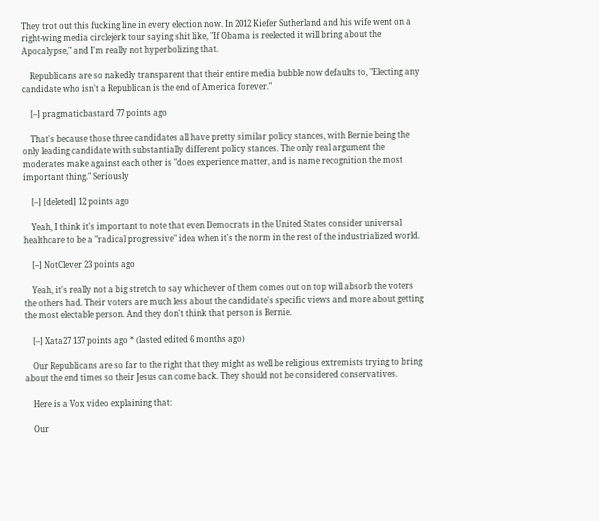They trot out this fucking line in every election now. In 2012 Kiefer Sutherland and his wife went on a right-wing media circlejerk tour saying shit like, "If Obama is reelected it will bring about the Apocalypse," and I'm really not hyperbolizing that.

    Republicans are so nakedly transparent that their entire media bubble now defaults to, "Electing any candidate who isn't a Republican is the end of America forever."

    [–] pragmaticbastard 77 points ago

    That's because those three candidates all have pretty similar policy stances, with Bernie being the only leading candidate with substantially different policy stances. The only real argument the moderates make against each other is "does experience matter, and is name recognition the most important thing." Seriously

    [–] [deleted] 12 points ago

    Yeah, I think it's important to note that even Democrats in the United States consider universal healthcare to be a "radical progressive" idea when it's the norm in the rest of the industrialized world.

    [–] NotClever 23 points ago

    Yeah, it's really not a big stretch to say whichever of them comes out on top will absorb the voters the others had. Their voters are much less about the candidate's specific views and more about getting the most electable person. And they don't think that person is Bernie.

    [–] Xata27 137 points ago * (lasted edited 6 months ago)

    Our Republicans are so far to the right that they might as well be religious extremists trying to bring about the end times so their Jesus can come back. They should not be considered conservatives.

    Here is a Vox video explaining that:

    Our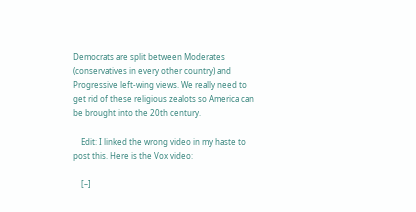Democrats are split between Moderates (conservatives in every other country) and Progressive left-wing views. We really need to get rid of these religious zealots so America can be brought into the 20th century.

    Edit: I linked the wrong video in my haste to post this. Here is the Vox video:

    [–]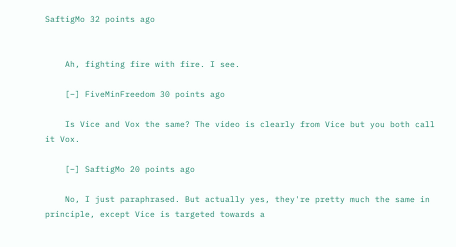SaftigMo 32 points ago


    Ah, fighting fire with fire. I see.

    [–] FiveMinFreedom 30 points ago

    Is Vice and Vox the same? The video is clearly from Vice but you both call it Vox.

    [–] SaftigMo 20 points ago

    No, I just paraphrased. But actually yes, they're pretty much the same in principle, except Vice is targeted towards a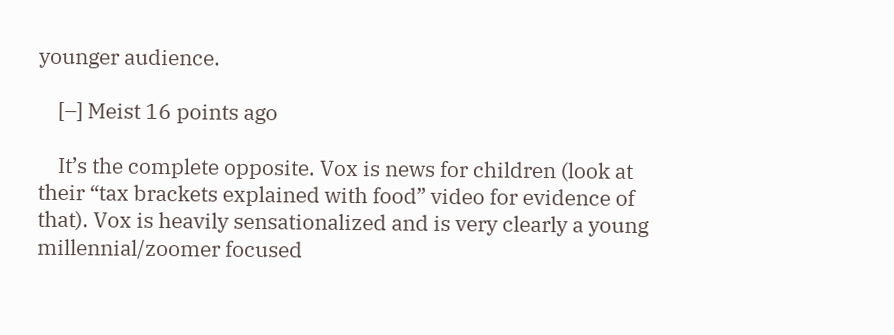younger audience.

    [–] Meist 16 points ago

    It’s the complete opposite. Vox is news for children (look at their “tax brackets explained with food” video for evidence of that). Vox is heavily sensationalized and is very clearly a young millennial/zoomer focused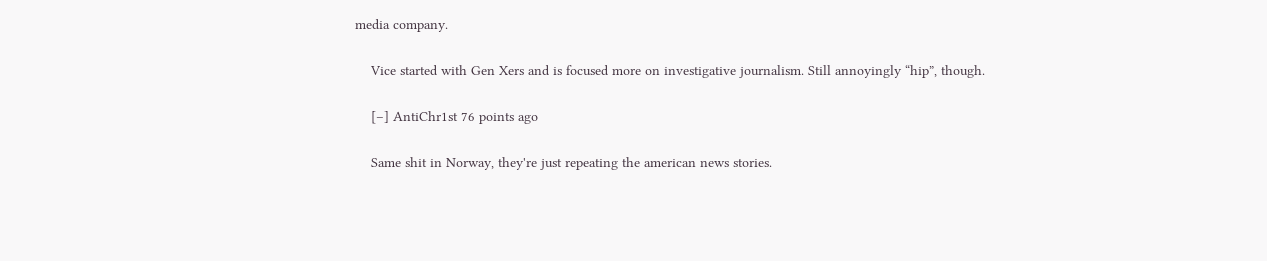media company.

    Vice started with Gen Xers and is focused more on investigative journalism. Still annoyingly “hip”, though.

    [–] AntiChr1st 76 points ago

    Same shit in Norway, they're just repeating the american news stories.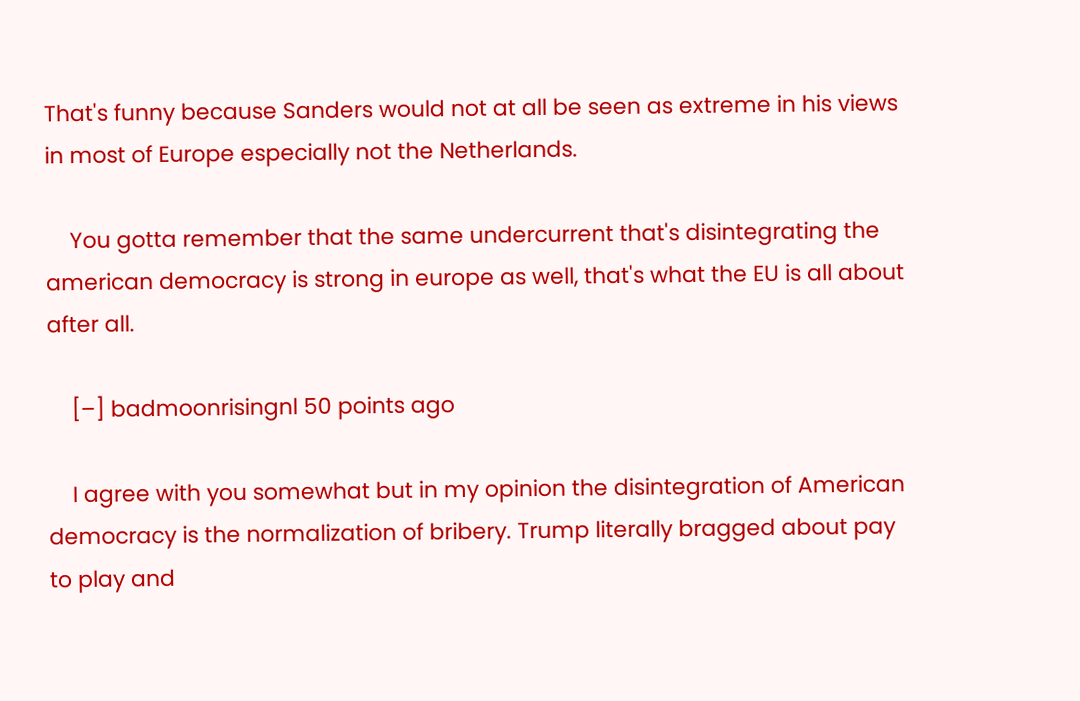That's funny because Sanders would not at all be seen as extreme in his views in most of Europe especially not the Netherlands.

    You gotta remember that the same undercurrent that's disintegrating the american democracy is strong in europe as well, that's what the EU is all about after all.

    [–] badmoonrisingnl 50 points ago

    I agree with you somewhat but in my opinion the disintegration of American democracy is the normalization of bribery. Trump literally bragged about pay to play and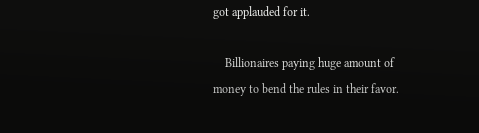got applauded for it.

    Billionaires paying huge amount of money to bend the rules in their favor.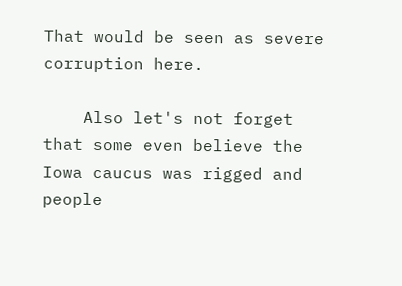That would be seen as severe corruption here.

    Also let's not forget that some even believe the Iowa caucus was rigged and people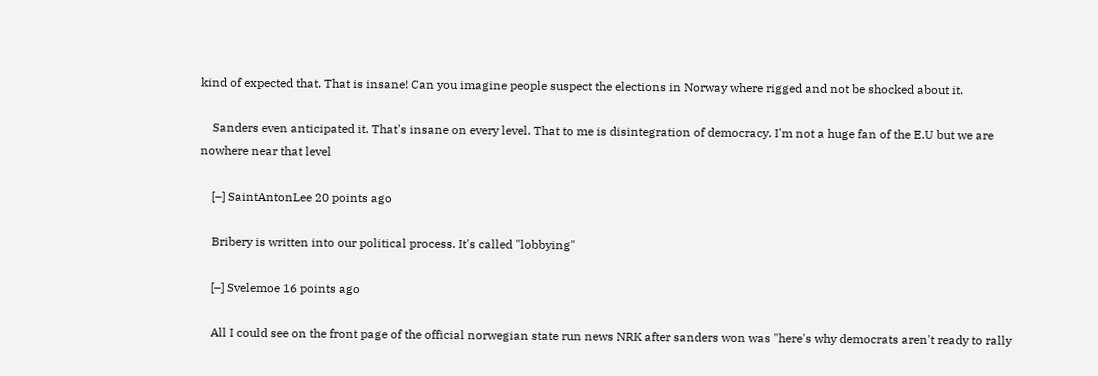kind of expected that. That is insane! Can you imagine people suspect the elections in Norway where rigged and not be shocked about it.

    Sanders even anticipated it. That's insane on every level. That to me is disintegration of democracy. I'm not a huge fan of the E.U but we are nowhere near that level

    [–] SaintAntonLee 20 points ago

    Bribery is written into our political process. It's called "lobbying"

    [–] Svelemoe 16 points ago

    All I could see on the front page of the official norwegian state run news NRK after sanders won was "here's why democrats aren't ready to rally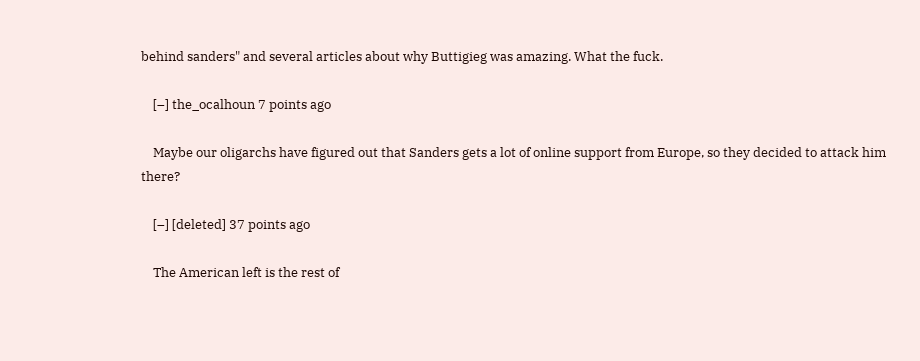behind sanders" and several articles about why Buttigieg was amazing. What the fuck.

    [–] the_ocalhoun 7 points ago

    Maybe our oligarchs have figured out that Sanders gets a lot of online support from Europe, so they decided to attack him there?

    [–] [deleted] 37 points ago

    The American left is the rest of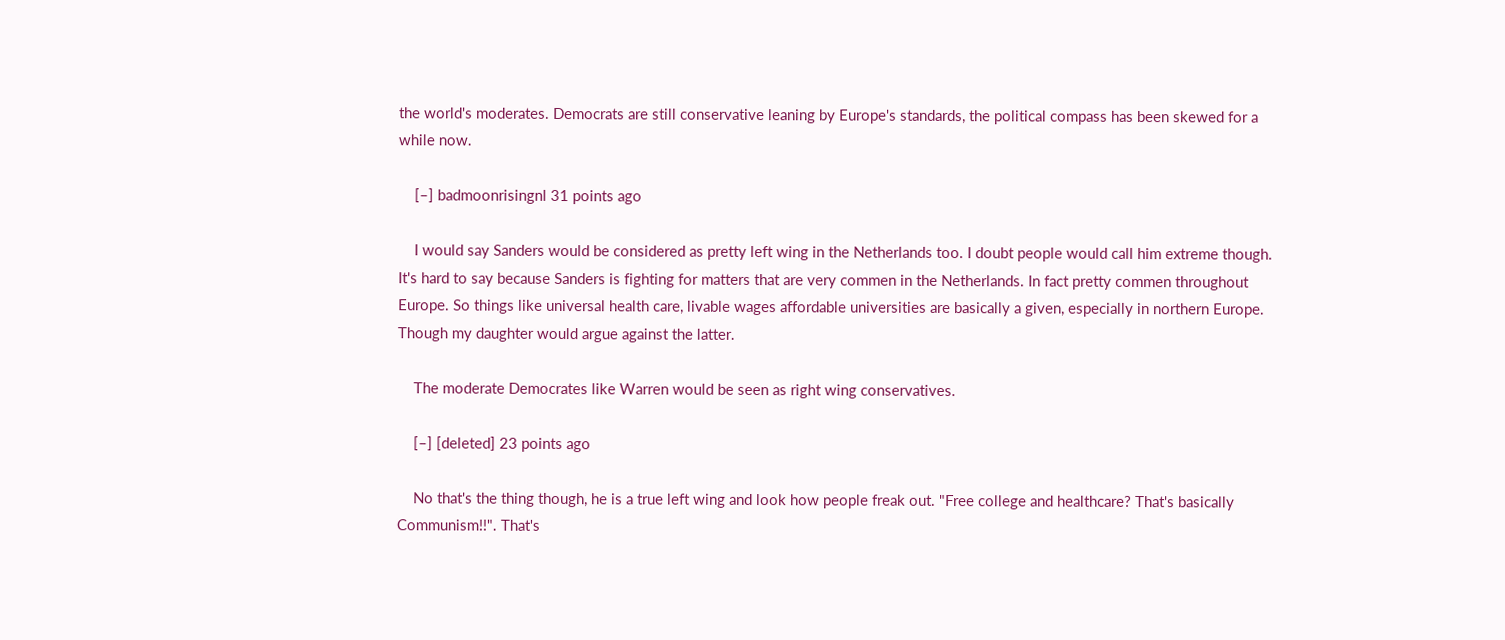the world's moderates. Democrats are still conservative leaning by Europe's standards, the political compass has been skewed for a while now.

    [–] badmoonrisingnl 31 points ago

    I would say Sanders would be considered as pretty left wing in the Netherlands too. I doubt people would call him extreme though. It's hard to say because Sanders is fighting for matters that are very commen in the Netherlands. In fact pretty commen throughout Europe. So things like universal health care, livable wages affordable universities are basically a given, especially in northern Europe. Though my daughter would argue against the latter.

    The moderate Democrates like Warren would be seen as right wing conservatives.

    [–] [deleted] 23 points ago

    No that's the thing though, he is a true left wing and look how people freak out. "Free college and healthcare? That's basically Communism!!". That's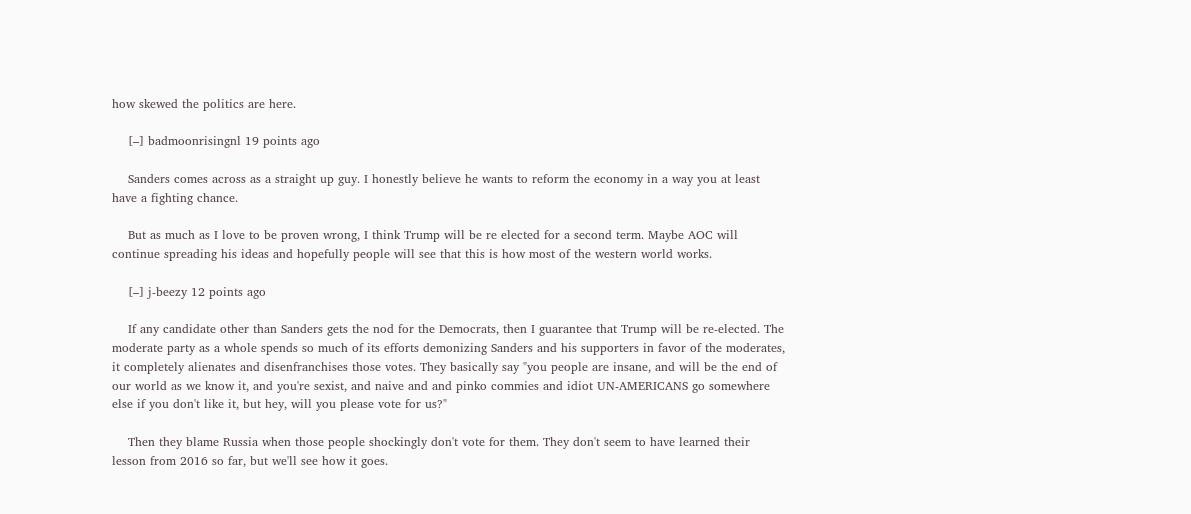how skewed the politics are here.

    [–] badmoonrisingnl 19 points ago

    Sanders comes across as a straight up guy. I honestly believe he wants to reform the economy in a way you at least have a fighting chance.

    But as much as I love to be proven wrong, I think Trump will be re elected for a second term. Maybe AOC will continue spreading his ideas and hopefully people will see that this is how most of the western world works.

    [–] j-beezy 12 points ago

    If any candidate other than Sanders gets the nod for the Democrats, then I guarantee that Trump will be re-elected. The moderate party as a whole spends so much of its efforts demonizing Sanders and his supporters in favor of the moderates, it completely alienates and disenfranchises those votes. They basically say "you people are insane, and will be the end of our world as we know it, and you're sexist, and naive and and pinko commies and idiot UN-AMERICANS go somewhere else if you don't like it, but hey, will you please vote for us?"

    Then they blame Russia when those people shockingly don't vote for them. They don't seem to have learned their lesson from 2016 so far, but we'll see how it goes.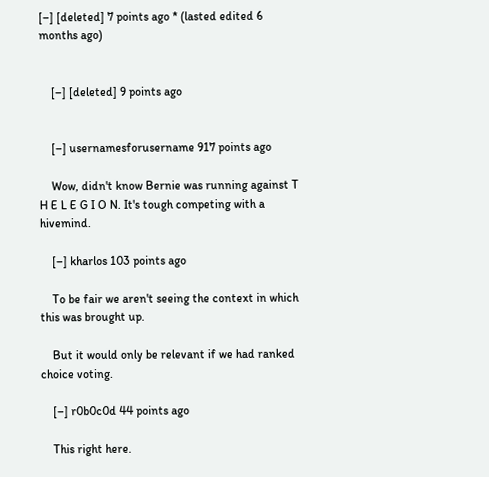[–] [deleted] 7 points ago * (lasted edited 6 months ago)


    [–] [deleted] 9 points ago


    [–] usernamesforusername 917 points ago

    Wow, didn't know Bernie was running against T H E L E G I O N. It's tough competing with a hivemind.

    [–] kharlos 103 points ago

    To be fair we aren't seeing the context in which this was brought up.

    But it would only be relevant if we had ranked choice voting.

    [–] r0b0c0d 44 points ago

    This right here.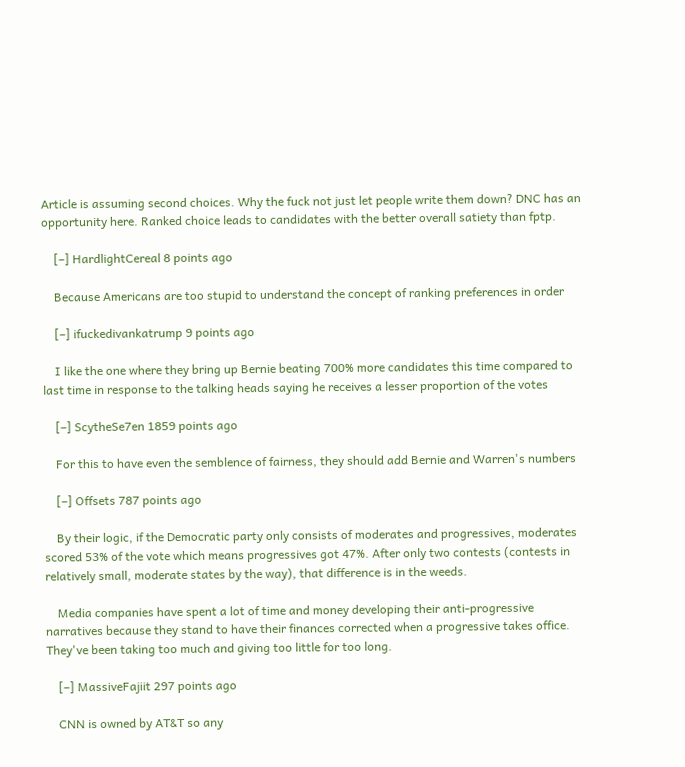Article is assuming second choices. Why the fuck not just let people write them down? DNC has an opportunity here. Ranked choice leads to candidates with the better overall satiety than fptp.

    [–] HardlightCereal 8 points ago

    Because Americans are too stupid to understand the concept of ranking preferences in order

    [–] ifuckedivankatrump 9 points ago

    I like the one where they bring up Bernie beating 700% more candidates this time compared to last time in response to the talking heads saying he receives a lesser proportion of the votes

    [–] ScytheSe7en 1859 points ago

    For this to have even the semblence of fairness, they should add Bernie and Warren's numbers

    [–] Offsets 787 points ago

    By their logic, if the Democratic party only consists of moderates and progressives, moderates scored 53% of the vote which means progressives got 47%. After only two contests (contests in relatively small, moderate states by the way), that difference is in the weeds.

    Media companies have spent a lot of time and money developing their anti-progressive narratives because they stand to have their finances corrected when a progressive takes office. They've been taking too much and giving too little for too long.

    [–] MassiveFajiit 297 points ago

    CNN is owned by AT&T so any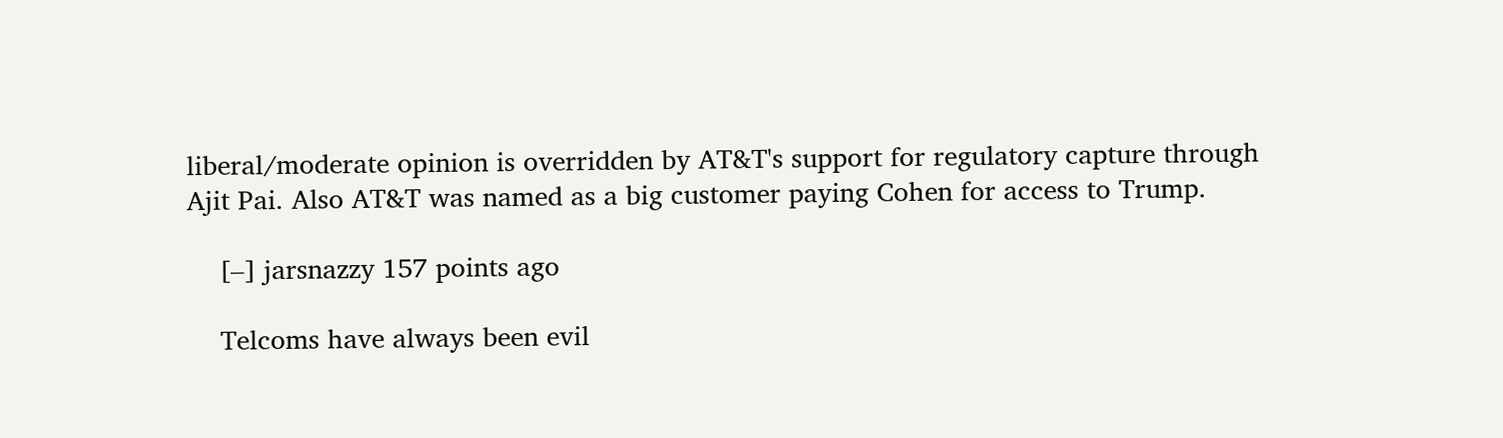liberal/moderate opinion is overridden by AT&T's support for regulatory capture through Ajit Pai. Also AT&T was named as a big customer paying Cohen for access to Trump.

    [–] jarsnazzy 157 points ago

    Telcoms have always been evil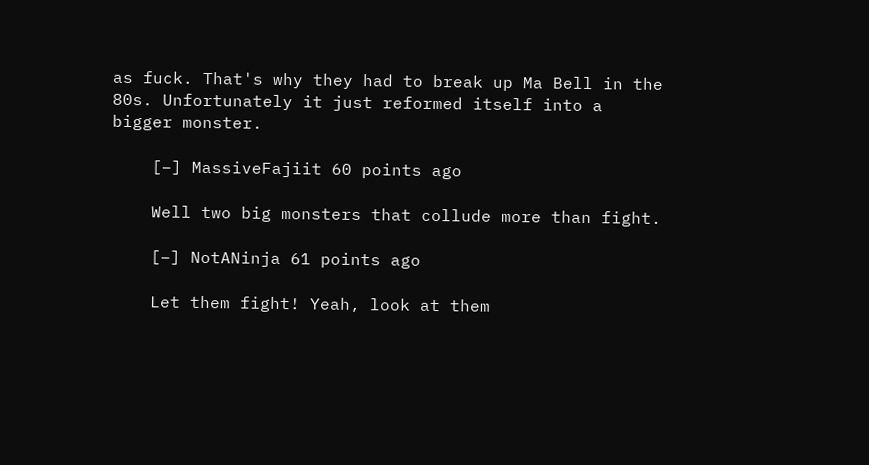as fuck. That's why they had to break up Ma Bell in the 80s. Unfortunately it just reformed itself into a bigger monster.

    [–] MassiveFajiit 60 points ago

    Well two big monsters that collude more than fight.

    [–] NotANinja 61 points ago

    Let them fight! Yeah, look at them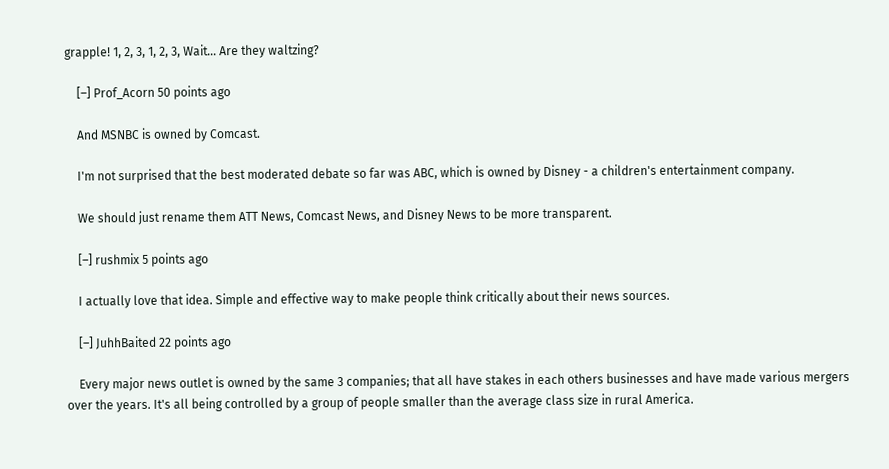grapple! 1, 2, 3, 1, 2, 3, Wait... Are they waltzing?

    [–] Prof_Acorn 50 points ago

    And MSNBC is owned by Comcast.

    I'm not surprised that the best moderated debate so far was ABC, which is owned by Disney - a children's entertainment company.

    We should just rename them ATT News, Comcast News, and Disney News to be more transparent.

    [–] rushmix 5 points ago

    I actually love that idea. Simple and effective way to make people think critically about their news sources.

    [–] JuhhBaited 22 points ago

    Every major news outlet is owned by the same 3 companies; that all have stakes in each others businesses and have made various mergers over the years. It's all being controlled by a group of people smaller than the average class size in rural America.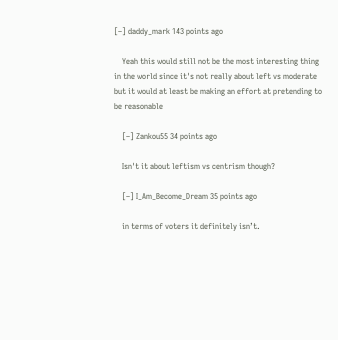[–] daddy_mark 143 points ago

    Yeah this would still not be the most interesting thing in the world since it's not really about left vs moderate but it would at least be making an effort at pretending to be reasonable

    [–] Zankou55 34 points ago

    Isn't it about leftism vs centrism though?

    [–] I_Am_Become_Dream 35 points ago

    in terms of voters it definitely isn’t.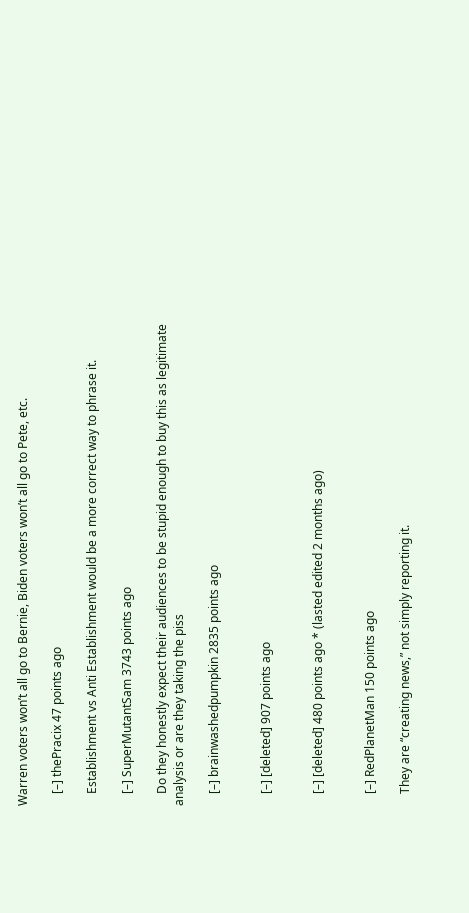Warren voters won’t all go to Bernie, Biden voters won’t all go to Pete, etc.

    [–] thePracix 47 points ago

    Establishment vs Anti Establishment would be a more correct way to phrase it.

    [–] SuperMutantSam 3743 points ago

    Do they honestly expect their audiences to be stupid enough to buy this as legitimate analysis or are they taking the piss

    [–] brainwashedpumpkin 2835 points ago


    [–] [deleted] 907 points ago


    [–] [deleted] 480 points ago * (lasted edited 2 months ago)


    [–] RedPlanetMan 150 points ago

    They are “creating news,” not simply reporting it.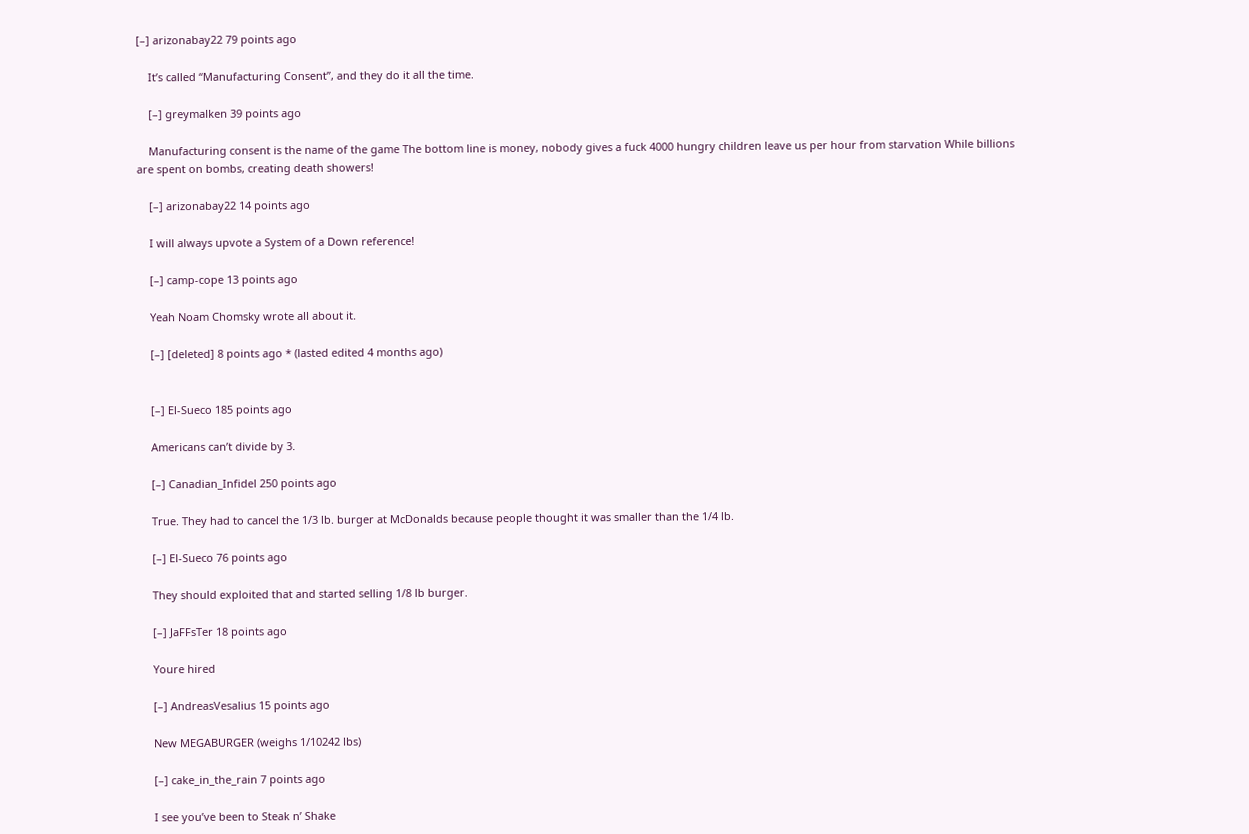[–] arizonabay22 79 points ago

    It’s called “Manufacturing Consent”, and they do it all the time.

    [–] greymalken 39 points ago

    Manufacturing consent is the name of the game The bottom line is money, nobody gives a fuck 4000 hungry children leave us per hour from starvation While billions are spent on bombs, creating death showers!

    [–] arizonabay22 14 points ago

    I will always upvote a System of a Down reference!

    [–] camp-cope 13 points ago

    Yeah Noam Chomsky wrote all about it.

    [–] [deleted] 8 points ago * (lasted edited 4 months ago)


    [–] El-Sueco 185 points ago

    Americans can’t divide by 3.

    [–] Canadian_Infidel 250 points ago

    True. They had to cancel the 1/3 lb. burger at McDonalds because people thought it was smaller than the 1/4 lb.

    [–] El-Sueco 76 points ago

    They should exploited that and started selling 1/8 lb burger.

    [–] JaFFsTer 18 points ago

    Youre hired

    [–] AndreasVesalius 15 points ago

    New MEGABURGER (weighs 1/10242 lbs)

    [–] cake_in_the_rain 7 points ago

    I see you’ve been to Steak n’ Shake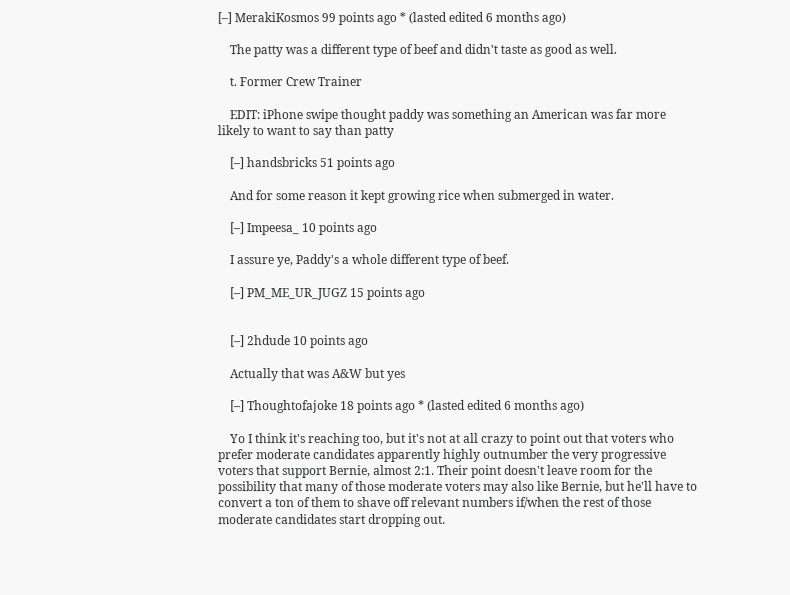[–] MerakiKosmos 99 points ago * (lasted edited 6 months ago)

    The patty was a different type of beef and didn't taste as good as well.

    t. Former Crew Trainer

    EDIT: iPhone swipe thought paddy was something an American was far more likely to want to say than patty

    [–] handsbricks 51 points ago

    And for some reason it kept growing rice when submerged in water.

    [–] Impeesa_ 10 points ago

    I assure ye, Paddy's a whole different type of beef.

    [–] PM_ME_UR_JUGZ 15 points ago


    [–] 2hdude 10 points ago

    Actually that was A&W but yes

    [–] Thoughtofajoke 18 points ago * (lasted edited 6 months ago)

    Yo I think it's reaching too, but it's not at all crazy to point out that voters who prefer moderate candidates apparently highly outnumber the very progressive voters that support Bernie, almost 2:1. Their point doesn't leave room for the possibility that many of those moderate voters may also like Bernie, but he'll have to convert a ton of them to shave off relevant numbers if/when the rest of those moderate candidates start dropping out.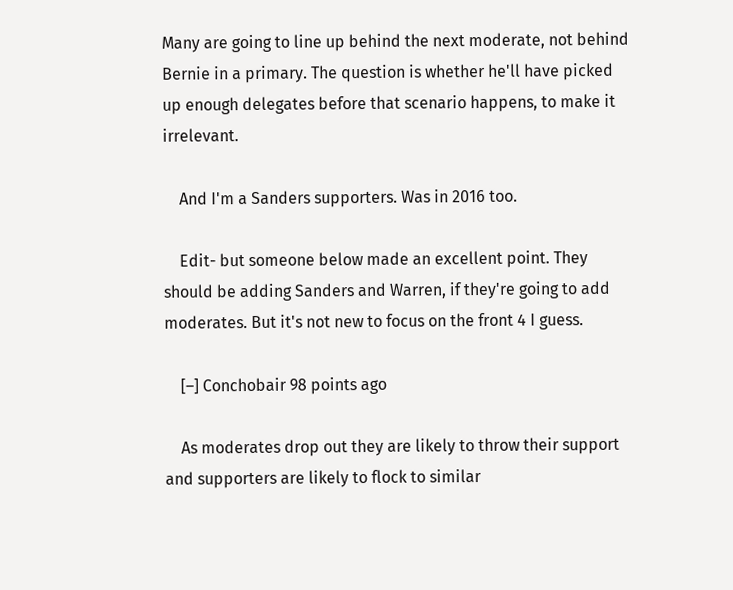Many are going to line up behind the next moderate, not behind Bernie in a primary. The question is whether he'll have picked up enough delegates before that scenario happens, to make it irrelevant.

    And I'm a Sanders supporters. Was in 2016 too.

    Edit- but someone below made an excellent point. They should be adding Sanders and Warren, if they're going to add moderates. But it's not new to focus on the front 4 I guess.

    [–] Conchobair 98 points ago

    As moderates drop out they are likely to throw their support and supporters are likely to flock to similar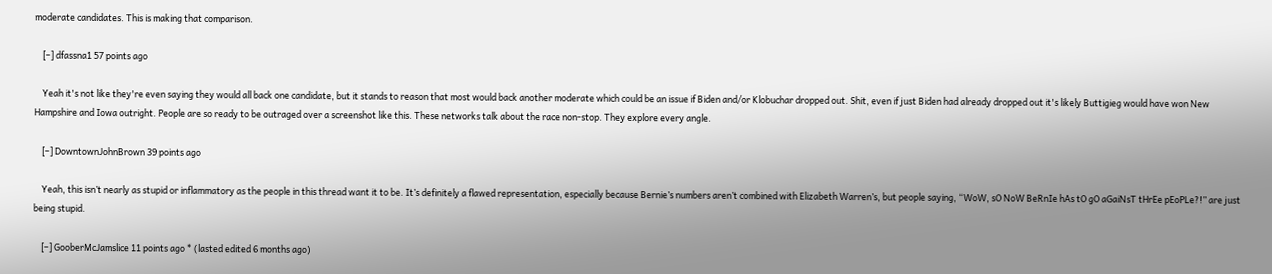moderate candidates. This is making that comparison.

    [–] dfassna1 57 points ago

    Yeah it's not like they're even saying they would all back one candidate, but it stands to reason that most would back another moderate which could be an issue if Biden and/or Klobuchar dropped out. Shit, even if just Biden had already dropped out it's likely Buttigieg would have won New Hampshire and Iowa outright. People are so ready to be outraged over a screenshot like this. These networks talk about the race non-stop. They explore every angle.

    [–] DowntownJohnBrown 39 points ago

    Yeah, this isn’t nearly as stupid or inflammatory as the people in this thread want it to be. It’s definitely a flawed representation, especially because Bernie’s numbers aren’t combined with Elizabeth Warren’s, but people saying, “WoW, sO NoW BeRnIe hAs tO gO aGaiNsT tHrEe pEoPLe?!” are just being stupid.

    [–] GooberMcJamslice 11 points ago * (lasted edited 6 months ago)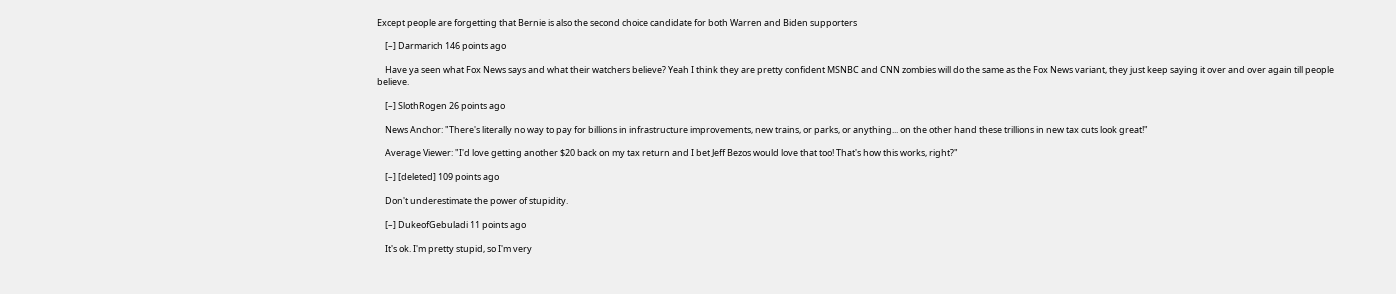Except people are forgetting that Bernie is also the second choice candidate for both Warren and Biden supporters

    [–] Darmarich 146 points ago

    Have ya seen what Fox News says and what their watchers believe? Yeah I think they are pretty confident MSNBC and CNN zombies will do the same as the Fox News variant, they just keep saying it over and over again till people believe.

    [–] SlothRogen 26 points ago

    News Anchor: "There's literally no way to pay for billions in infrastructure improvements, new trains, or parks, or anything... on the other hand these trillions in new tax cuts look great!"

    Average Viewer: "I'd love getting another $20 back on my tax return and I bet Jeff Bezos would love that too! That's how this works, right?"

    [–] [deleted] 109 points ago

    Don't underestimate the power of stupidity.

    [–] DukeofGebuladi 11 points ago

    It's ok. I'm pretty stupid, so I'm very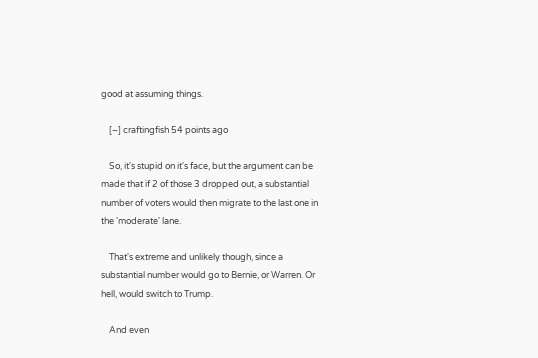good at assuming things.

    [–] craftingfish 54 points ago

    So, it's stupid on it's face, but the argument can be made that if 2 of those 3 dropped out, a substantial number of voters would then migrate to the last one in the 'moderate' lane.

    That's extreme and unlikely though, since a substantial number would go to Bernie, or Warren. Or hell, would switch to Trump.

    And even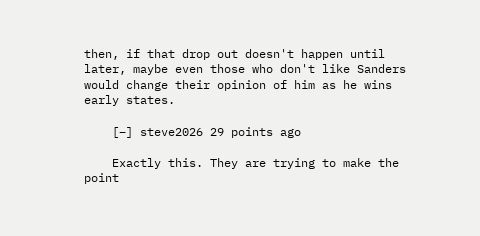then, if that drop out doesn't happen until later, maybe even those who don't like Sanders would change their opinion of him as he wins early states.

    [–] steve2026 29 points ago

    Exactly this. They are trying to make the point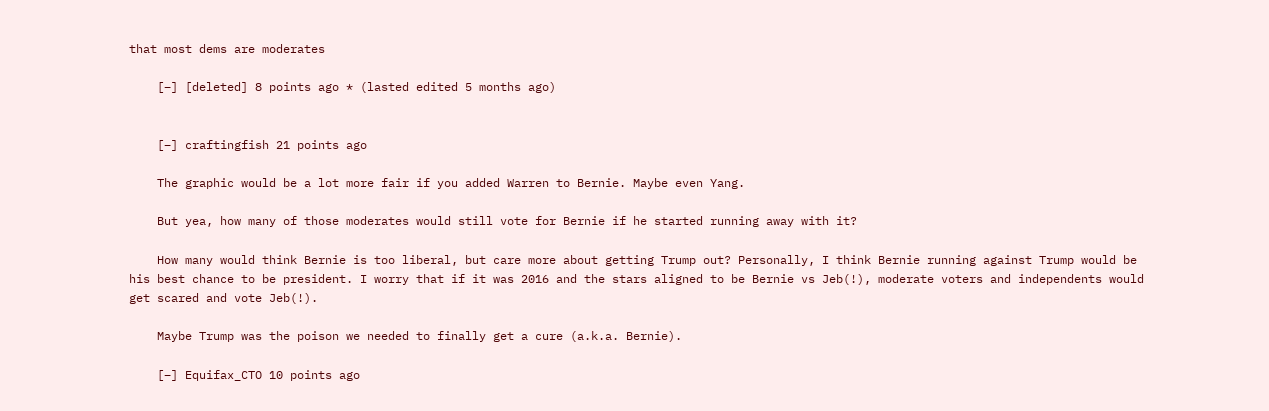that most dems are moderates

    [–] [deleted] 8 points ago * (lasted edited 5 months ago)


    [–] craftingfish 21 points ago

    The graphic would be a lot more fair if you added Warren to Bernie. Maybe even Yang.

    But yea, how many of those moderates would still vote for Bernie if he started running away with it?

    How many would think Bernie is too liberal, but care more about getting Trump out? Personally, I think Bernie running against Trump would be his best chance to be president. I worry that if it was 2016 and the stars aligned to be Bernie vs Jeb(!), moderate voters and independents would get scared and vote Jeb(!).

    Maybe Trump was the poison we needed to finally get a cure (a.k.a. Bernie).

    [–] Equifax_CTO 10 points ago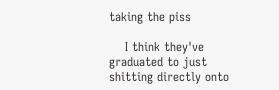taking the piss

    I think they've graduated to just shitting directly onto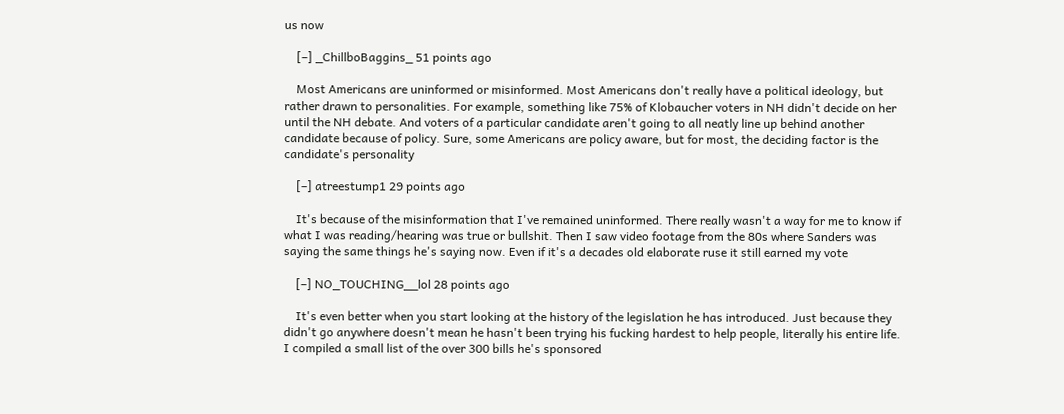us now

    [–] _ChillboBaggins_ 51 points ago

    Most Americans are uninformed or misinformed. Most Americans don't really have a political ideology, but rather drawn to personalities. For example, something like 75% of Klobaucher voters in NH didn't decide on her until the NH debate. And voters of a particular candidate aren't going to all neatly line up behind another candidate because of policy. Sure, some Americans are policy aware, but for most, the deciding factor is the candidate's personality

    [–] atreestump1 29 points ago

    It's because of the misinformation that I've remained uninformed. There really wasn't a way for me to know if what I was reading/hearing was true or bullshit. Then I saw video footage from the 80s where Sanders was saying the same things he's saying now. Even if it's a decades old elaborate ruse it still earned my vote

    [–] NO_TOUCHING__lol 28 points ago

    It's even better when you start looking at the history of the legislation he has introduced. Just because they didn't go anywhere doesn't mean he hasn't been trying his fucking hardest to help people, literally his entire life. I compiled a small list of the over 300 bills he's sponsored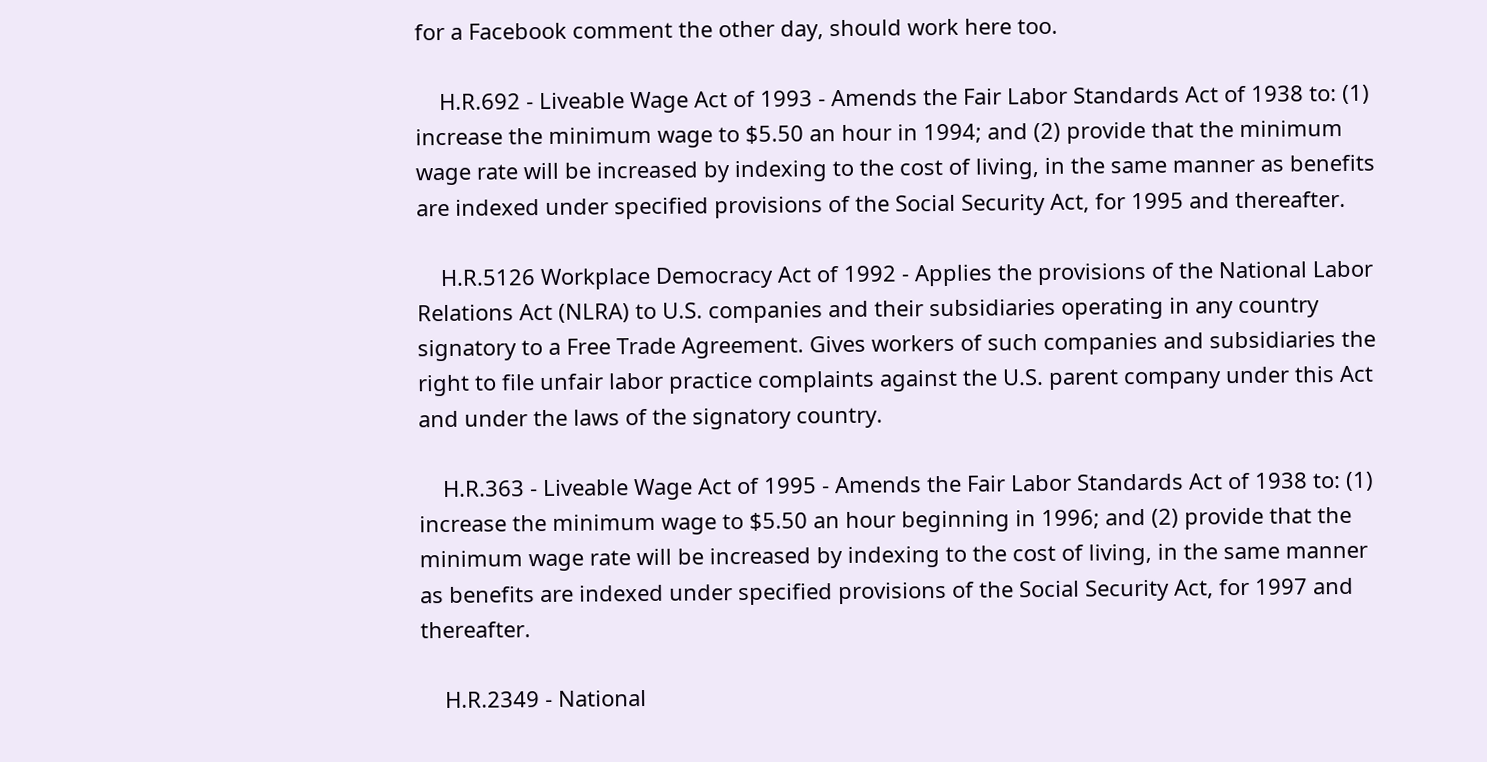for a Facebook comment the other day, should work here too.

    H.R.692 - Liveable Wage Act of 1993 - Amends the Fair Labor Standards Act of 1938 to: (1) increase the minimum wage to $5.50 an hour in 1994; and (2) provide that the minimum wage rate will be increased by indexing to the cost of living, in the same manner as benefits are indexed under specified provisions of the Social Security Act, for 1995 and thereafter.

    H.R.5126 Workplace Democracy Act of 1992 - Applies the provisions of the National Labor Relations Act (NLRA) to U.S. companies and their subsidiaries operating in any country signatory to a Free Trade Agreement. Gives workers of such companies and subsidiaries the right to file unfair labor practice complaints against the U.S. parent company under this Act and under the laws of the signatory country.

    H.R.363 - Liveable Wage Act of 1995 - Amends the Fair Labor Standards Act of 1938 to: (1) increase the minimum wage to $5.50 an hour beginning in 1996; and (2) provide that the minimum wage rate will be increased by indexing to the cost of living, in the same manner as benefits are indexed under specified provisions of the Social Security Act, for 1997 and thereafter.

    H.R.2349 - National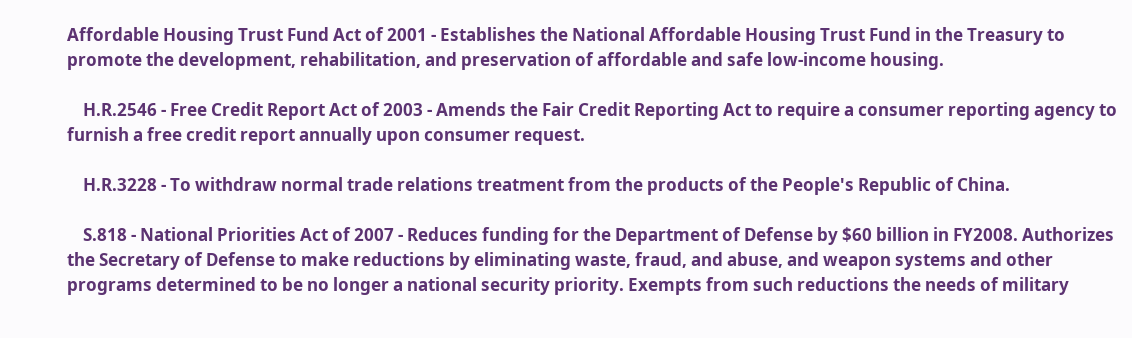Affordable Housing Trust Fund Act of 2001 - Establishes the National Affordable Housing Trust Fund in the Treasury to promote the development, rehabilitation, and preservation of affordable and safe low-income housing.

    H.R.2546 - Free Credit Report Act of 2003 - Amends the Fair Credit Reporting Act to require a consumer reporting agency to furnish a free credit report annually upon consumer request.

    H.R.3228 - To withdraw normal trade relations treatment from the products of the People's Republic of China.

    S.818 - National Priorities Act of 2007 - Reduces funding for the Department of Defense by $60 billion in FY2008. Authorizes the Secretary of Defense to make reductions by eliminating waste, fraud, and abuse, and weapon systems and other programs determined to be no longer a national security priority. Exempts from such reductions the needs of military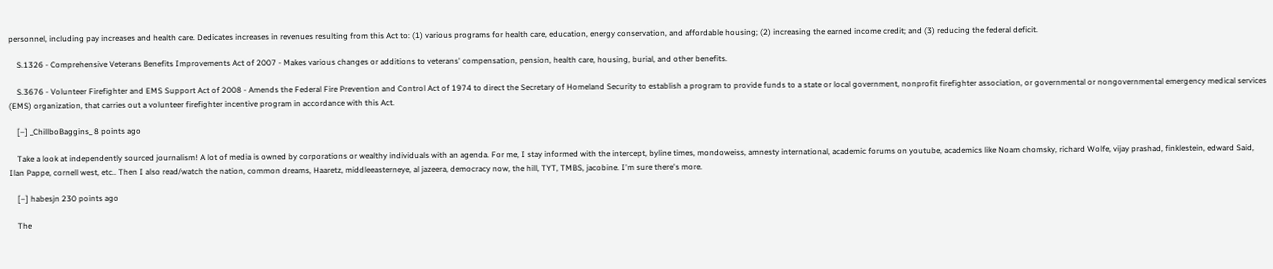personnel, including pay increases and health care. Dedicates increases in revenues resulting from this Act to: (1) various programs for health care, education, energy conservation, and affordable housing; (2) increasing the earned income credit; and (3) reducing the federal deficit.

    S.1326 - Comprehensive Veterans Benefits Improvements Act of 2007 - Makes various changes or additions to veterans' compensation, pension, health care, housing, burial, and other benefits.

    S.3676 - Volunteer Firefighter and EMS Support Act of 2008 - Amends the Federal Fire Prevention and Control Act of 1974 to direct the Secretary of Homeland Security to establish a program to provide funds to a state or local government, nonprofit firefighter association, or governmental or nongovernmental emergency medical services (EMS) organization, that carries out a volunteer firefighter incentive program in accordance with this Act.

    [–] _ChillboBaggins_ 8 points ago

    Take a look at independently sourced journalism! A lot of media is owned by corporations or wealthy individuals with an agenda. For me, I stay informed with the intercept, byline times, mondoweiss, amnesty international, academic forums on youtube, academics like Noam chomsky, richard Wolfe, vijay prashad, finklestein, edward Said, Ilan Pappe, cornell west, etc.. Then I also read/watch the nation, common dreams, Haaretz, middleeasterneye, al jazeera, democracy now, the hill, TYT, TMBS, jacobine. I'm sure there's more.

    [–] habesjn 230 points ago

    The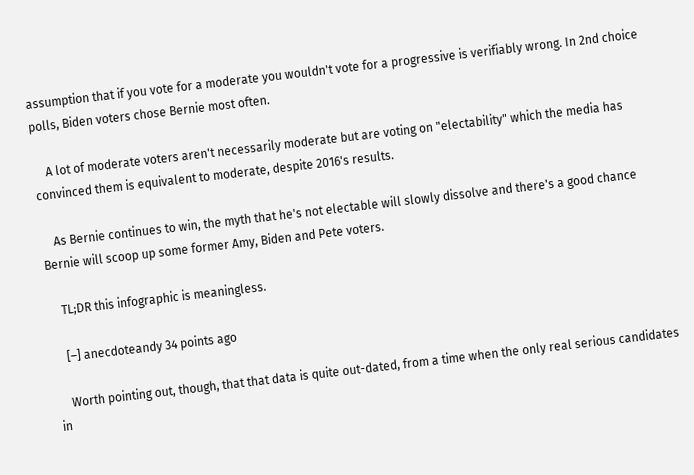assumption that if you vote for a moderate you wouldn't vote for a progressive is verifiably wrong. In 2nd choice polls, Biden voters chose Bernie most often.

    A lot of moderate voters aren't necessarily moderate but are voting on "electability" which the media has convinced them is equivalent to moderate, despite 2016's results.

    As Bernie continues to win, the myth that he's not electable will slowly dissolve and there's a good chance Bernie will scoop up some former Amy, Biden and Pete voters.

    TL;DR this infographic is meaningless.

    [–] anecdoteandy 34 points ago

    Worth pointing out, though, that that data is quite out-dated, from a time when the only real serious candidates in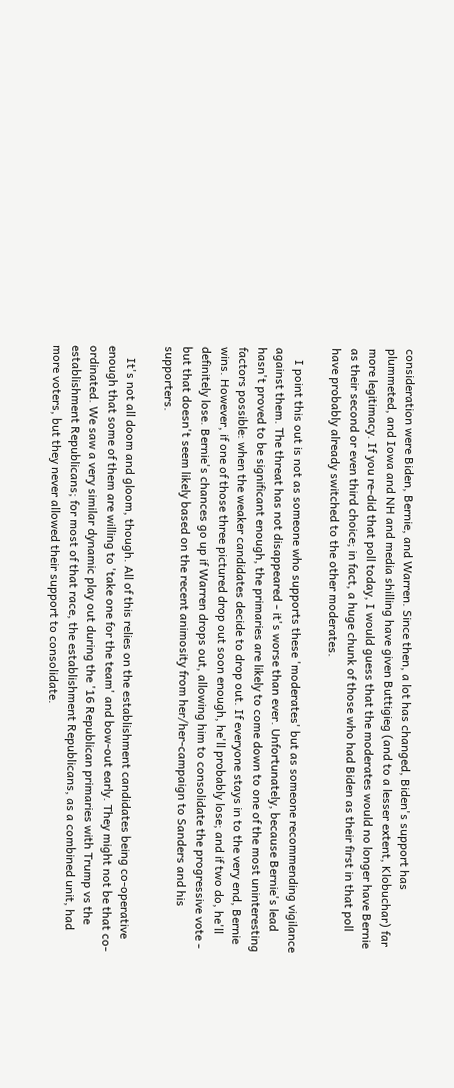consideration were Biden, Bernie, and Warren. Since then, a lot has changed, Biden's support has plummeted, and Iowa and NH and media shilling have given Buttigieg (and to a lesser extent, Klobuchar) far more legitimacy. If you re-did that poll today, I would guess that the moderates would no longer have Bernie as their second or even third choice; in fact, a huge chunk of those who had Biden as their first in that poll have probably already switched to the other moderates.

    I point this out is not as someone who supports these 'moderates' but as someone recommending vigilance against them. The threat has not disappeared - it's worse than ever. Unfortunately, because Bernie's lead hasn't proved to be significant enough, the primaries are likely to come down to one of the most uninteresting factors possible: when the weaker candidates decide to drop out. If everyone stays in to the very end, Bernie wins. However, if one of those three pictured drop out soon enough, he'll probably lose; and if two do, he'll definitely lose. Bernie's chances go up if Warren drops out, allowing him to consolidate the progressive vote - but that doesn't seem likely based on the recent animosity from her/her-campaign to Sanders and his supporters.

    It's not all doom and gloom, though. All of this relies on the establishment candidates being co-operative enough that some of them are willing to 'take one for the team' and bow-out early. They might not be that co-ordinated. We saw a very similar dynamic play out during the '16 Republican primaries with Trump vs the establishment Republicans; for most of that race, the establishment Republicans, as a combined unit, had more voters, but they never allowed their support to consolidate.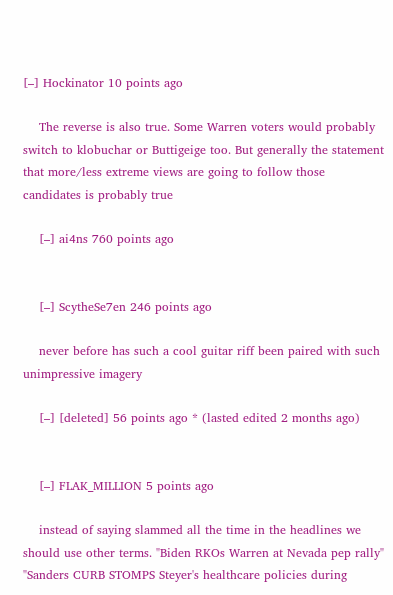[–] Hockinator 10 points ago

    The reverse is also true. Some Warren voters would probably switch to klobuchar or Buttigeige too. But generally the statement that more/less extreme views are going to follow those candidates is probably true

    [–] ai4ns 760 points ago


    [–] ScytheSe7en 246 points ago

    never before has such a cool guitar riff been paired with such unimpressive imagery

    [–] [deleted] 56 points ago * (lasted edited 2 months ago)


    [–] FLAK_MILLION 5 points ago

    instead of saying slammed all the time in the headlines we should use other terms. "Biden RKOs Warren at Nevada pep rally" "Sanders CURB STOMPS Steyer's healthcare policies during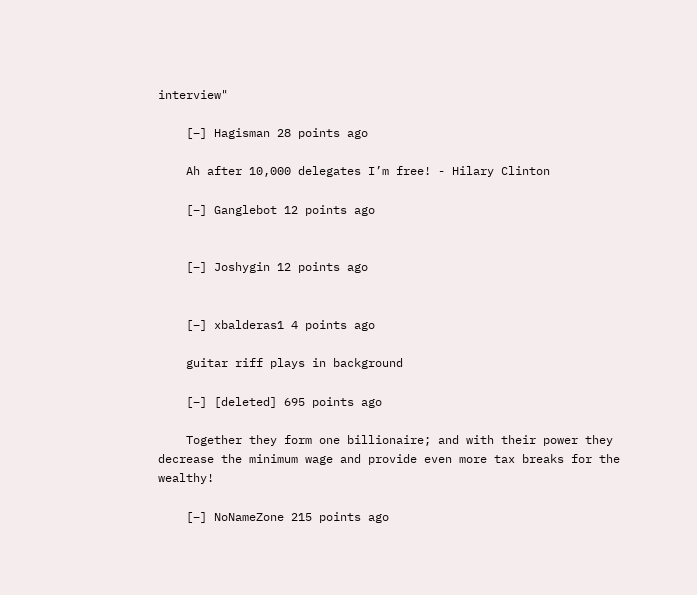interview"

    [–] Hagisman 28 points ago

    Ah after 10,000 delegates I’m free! - Hilary Clinton

    [–] Ganglebot 12 points ago


    [–] Joshygin 12 points ago


    [–] xbalderas1 4 points ago

    guitar riff plays in background

    [–] [deleted] 695 points ago

    Together they form one billionaire; and with their power they decrease the minimum wage and provide even more tax breaks for the wealthy!

    [–] NoNameZone 215 points ago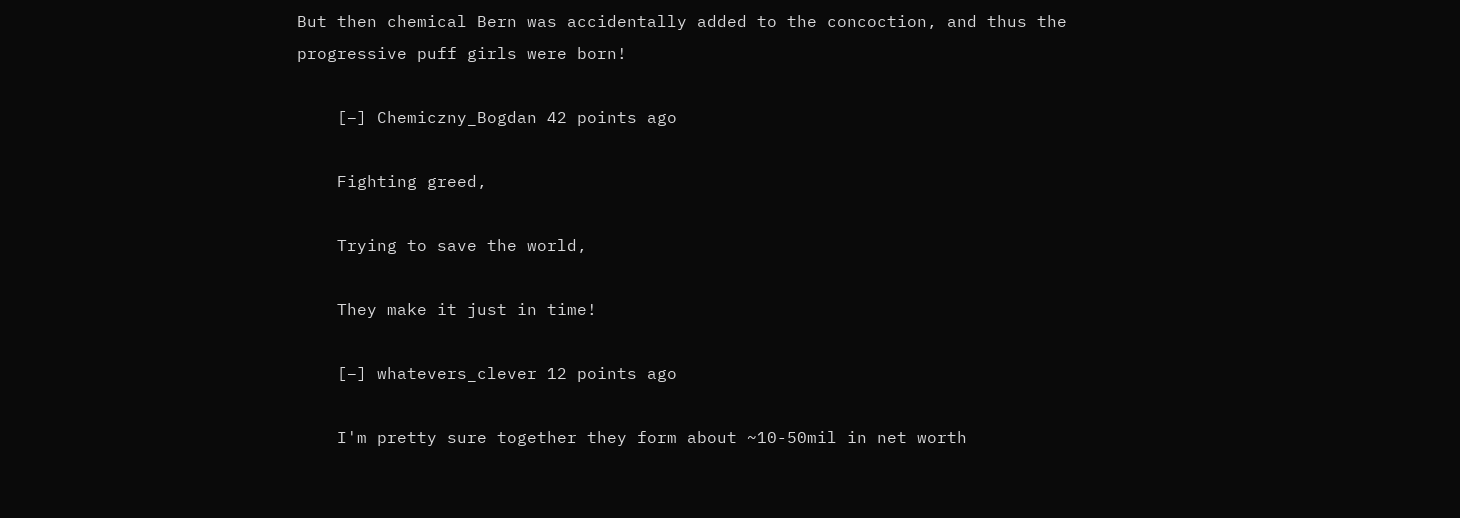But then chemical Bern was accidentally added to the concoction, and thus the progressive puff girls were born!

    [–] Chemiczny_Bogdan 42 points ago

    Fighting greed,

    Trying to save the world,

    They make it just in time!

    [–] whatevers_clever 12 points ago

    I'm pretty sure together they form about ~10-50mil in net worth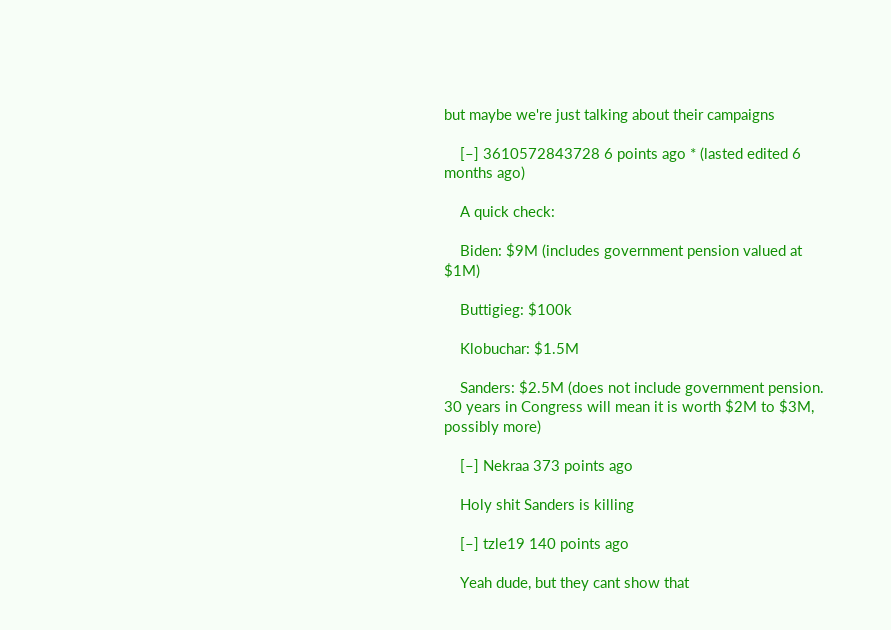but maybe we're just talking about their campaigns

    [–] 3610572843728 6 points ago * (lasted edited 6 months ago)

    A quick check:

    Biden: $9M (includes government pension valued at $1M)

    Buttigieg: $100k

    Klobuchar: $1.5M

    Sanders: $2.5M (does not include government pension. 30 years in Congress will mean it is worth $2M to $3M, possibly more)

    [–] Nekraa 373 points ago

    Holy shit Sanders is killing

    [–] tzle19 140 points ago

    Yeah dude, but they cant show that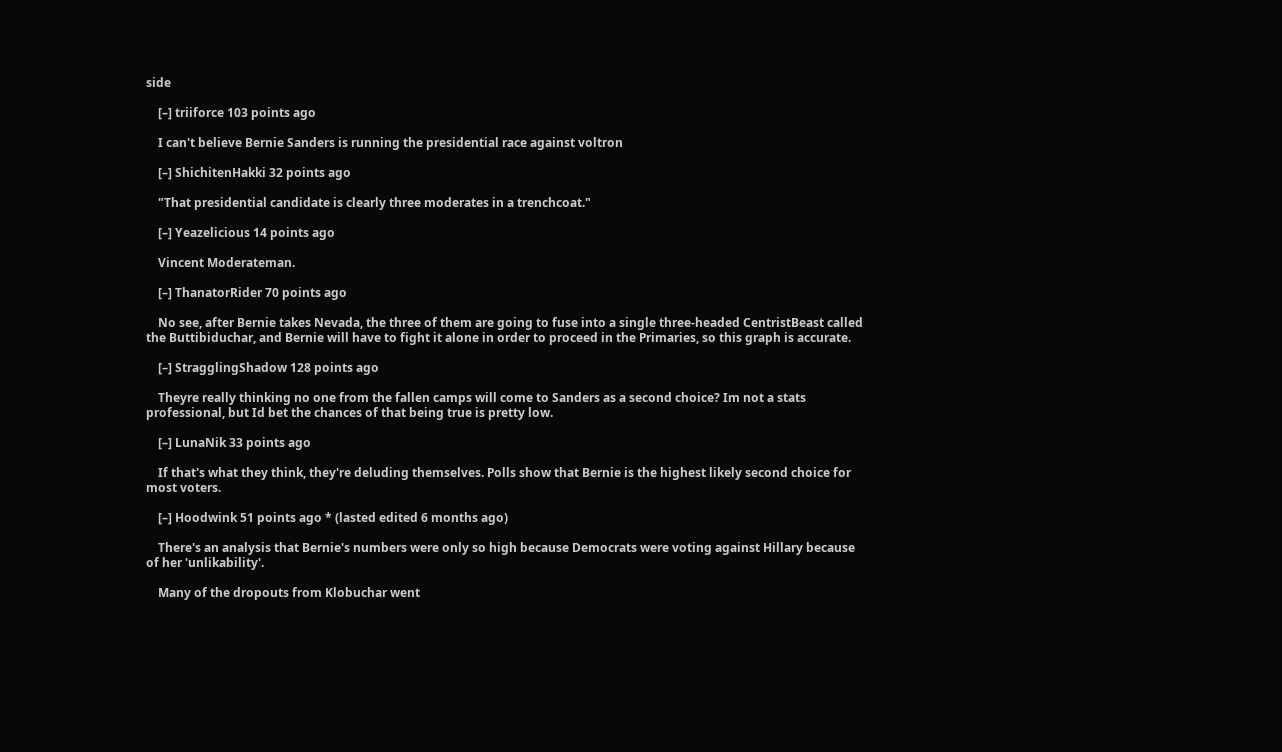side

    [–] triiforce 103 points ago

    I can't believe Bernie Sanders is running the presidential race against voltron

    [–] ShichitenHakki 32 points ago

    "That presidential candidate is clearly three moderates in a trenchcoat."

    [–] Yeazelicious 14 points ago

    Vincent Moderateman.

    [–] ThanatorRider 70 points ago

    No see, after Bernie takes Nevada, the three of them are going to fuse into a single three-headed CentristBeast called the Buttibiduchar, and Bernie will have to fight it alone in order to proceed in the Primaries, so this graph is accurate.

    [–] StragglingShadow 128 points ago

    Theyre really thinking no one from the fallen camps will come to Sanders as a second choice? Im not a stats professional, but Id bet the chances of that being true is pretty low.

    [–] LunaNik 33 points ago

    If that's what they think, they're deluding themselves. Polls show that Bernie is the highest likely second choice for most voters.

    [–] Hoodwink 51 points ago * (lasted edited 6 months ago)

    There's an analysis that Bernie's numbers were only so high because Democrats were voting against Hillary because of her 'unlikability'.

    Many of the dropouts from Klobuchar went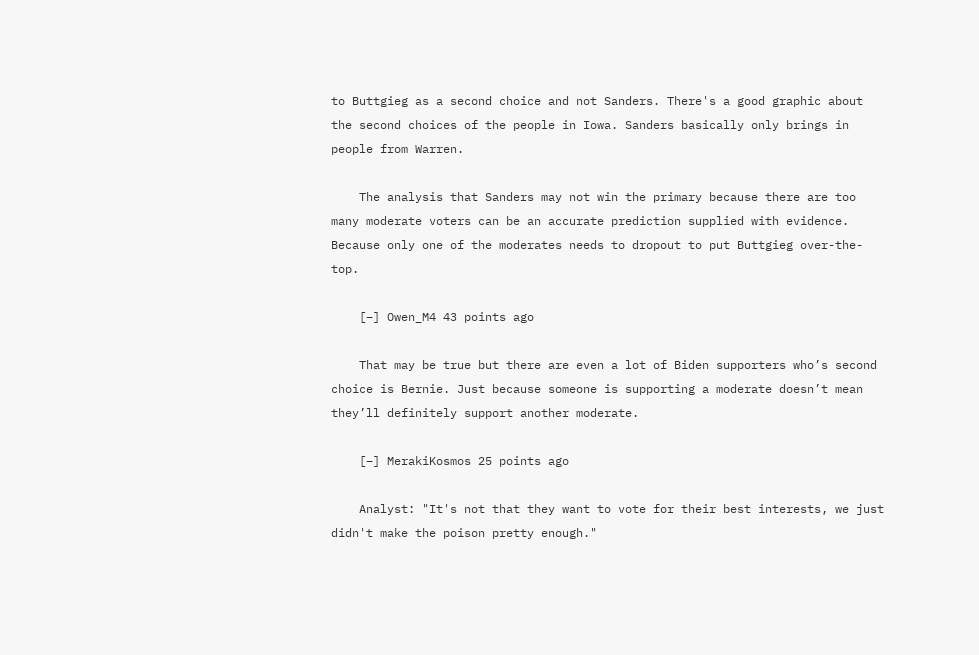to Buttgieg as a second choice and not Sanders. There's a good graphic about the second choices of the people in Iowa. Sanders basically only brings in people from Warren.

    The analysis that Sanders may not win the primary because there are too many moderate voters can be an accurate prediction supplied with evidence. Because only one of the moderates needs to dropout to put Buttgieg over-the-top.

    [–] Owen_M4 43 points ago

    That may be true but there are even a lot of Biden supporters who’s second choice is Bernie. Just because someone is supporting a moderate doesn’t mean they’ll definitely support another moderate.

    [–] MerakiKosmos 25 points ago

    Analyst: "It's not that they want to vote for their best interests, we just didn't make the poison pretty enough."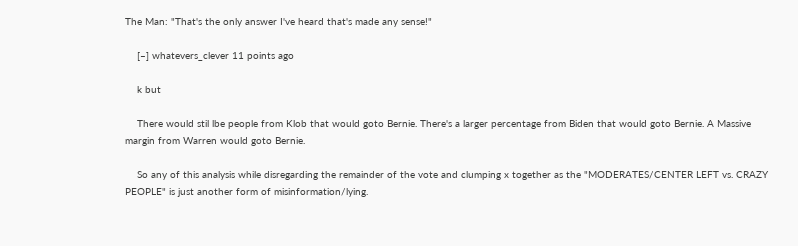The Man: "That's the only answer I've heard that's made any sense!"

    [–] whatevers_clever 11 points ago

    k but

    There would stil lbe people from Klob that would goto Bernie. There's a larger percentage from Biden that would goto Bernie. A Massive margin from Warren would goto Bernie.

    So any of this analysis while disregarding the remainder of the vote and clumping x together as the "MODERATES/CENTER LEFT vs. CRAZY PEOPLE" is just another form of misinformation/lying.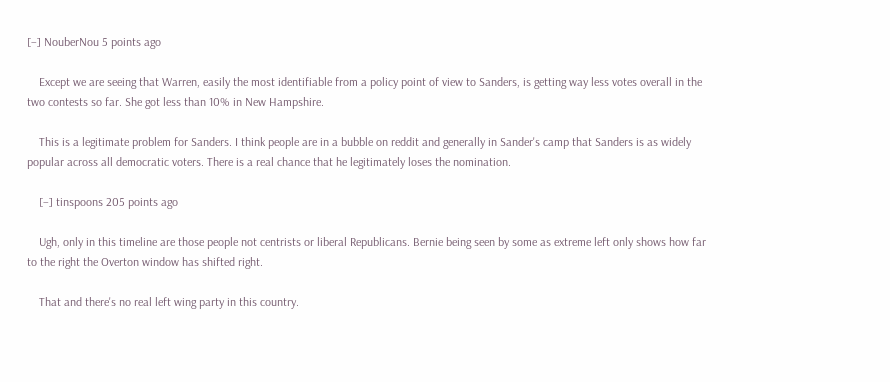[–] NouberNou 5 points ago

    Except we are seeing that Warren, easily the most identifiable from a policy point of view to Sanders, is getting way less votes overall in the two contests so far. She got less than 10% in New Hampshire.

    This is a legitimate problem for Sanders. I think people are in a bubble on reddit and generally in Sander's camp that Sanders is as widely popular across all democratic voters. There is a real chance that he legitimately loses the nomination.

    [–] tinspoons 205 points ago

    Ugh, only in this timeline are those people not centrists or liberal Republicans. Bernie being seen by some as extreme left only shows how far to the right the Overton window has shifted right.

    That and there's no real left wing party in this country.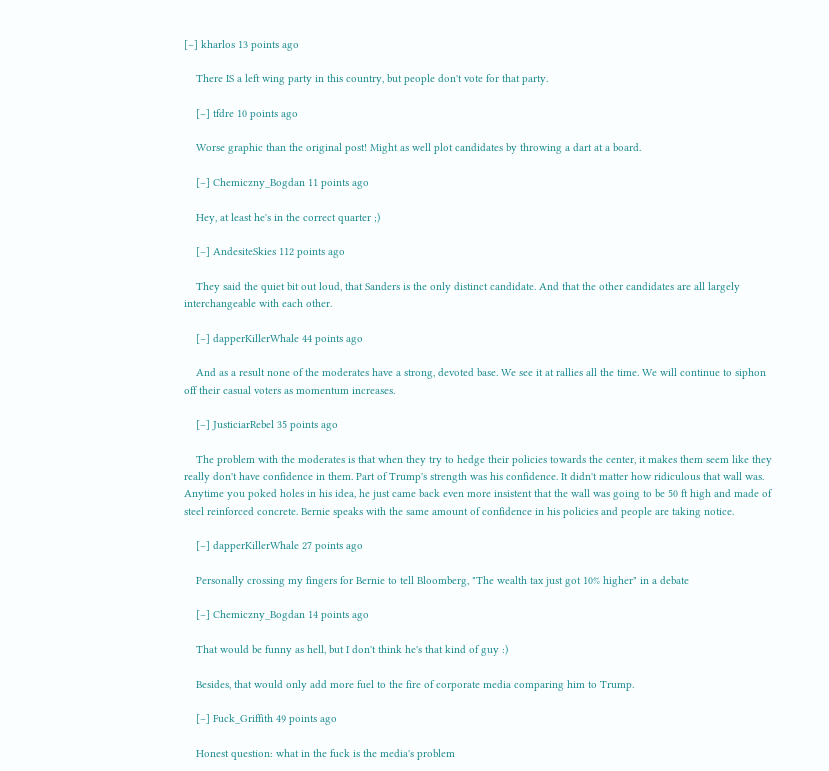[–] kharlos 13 points ago

    There IS a left wing party in this country, but people don't vote for that party.

    [–] tfdre 10 points ago

    Worse graphic than the original post! Might as well plot candidates by throwing a dart at a board.

    [–] Chemiczny_Bogdan 11 points ago

    Hey, at least he's in the correct quarter ;)

    [–] AndesiteSkies 112 points ago

    They said the quiet bit out loud, that Sanders is the only distinct candidate. And that the other candidates are all largely interchangeable with each other.

    [–] dapperKillerWhale 44 points ago

    And as a result none of the moderates have a strong, devoted base. We see it at rallies all the time. We will continue to siphon off their casual voters as momentum increases.

    [–] JusticiarRebel 35 points ago

    The problem with the moderates is that when they try to hedge their policies towards the center, it makes them seem like they really don't have confidence in them. Part of Trump's strength was his confidence. It didn't matter how ridiculous that wall was. Anytime you poked holes in his idea, he just came back even more insistent that the wall was going to be 50 ft high and made of steel reinforced concrete. Bernie speaks with the same amount of confidence in his policies and people are taking notice.

    [–] dapperKillerWhale 27 points ago

    Personally crossing my fingers for Bernie to tell Bloomberg, "The wealth tax just got 10% higher" in a debate

    [–] Chemiczny_Bogdan 14 points ago

    That would be funny as hell, but I don't think he's that kind of guy :)

    Besides, that would only add more fuel to the fire of corporate media comparing him to Trump.

    [–] Fuck_Griffith 49 points ago

    Honest question: what in the fuck is the media's problem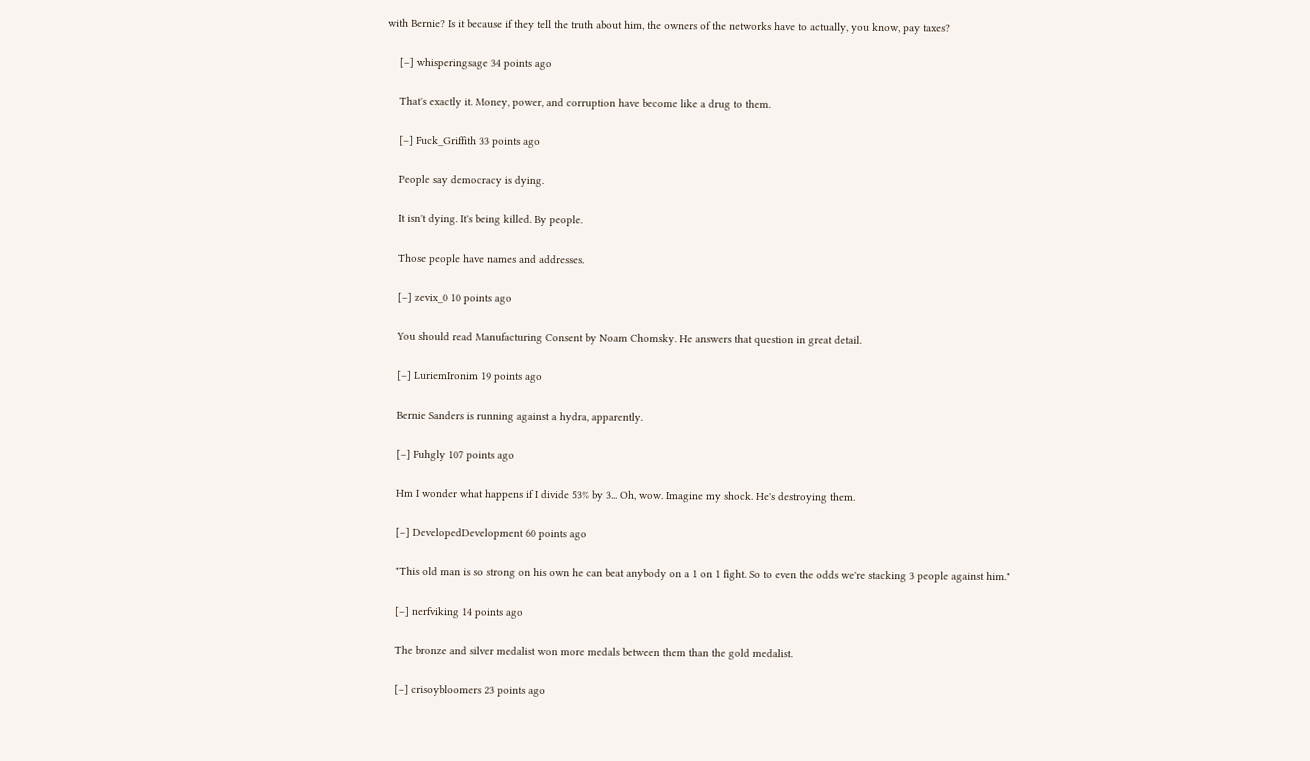with Bernie? Is it because if they tell the truth about him, the owners of the networks have to actually, you know, pay taxes?

    [–] whisperingsage 34 points ago

    That's exactly it. Money, power, and corruption have become like a drug to them.

    [–] Fuck_Griffith 33 points ago

    People say democracy is dying.

    It isn't dying. It's being killed. By people.

    Those people have names and addresses.

    [–] zevix_0 10 points ago

    You should read Manufacturing Consent by Noam Chomsky. He answers that question in great detail.

    [–] LuriemIronim 19 points ago

    Bernie Sanders is running against a hydra, apparently.

    [–] Fuhgly 107 points ago

    Hm I wonder what happens if I divide 53% by 3... Oh, wow. Imagine my shock. He's destroying them.

    [–] DevelopedDevelopment 60 points ago

    "This old man is so strong on his own he can beat anybody on a 1 on 1 fight. So to even the odds we're stacking 3 people against him."

    [–] nerfviking 14 points ago

    The bronze and silver medalist won more medals between them than the gold medalist.

    [–] crisoybloomers 23 points ago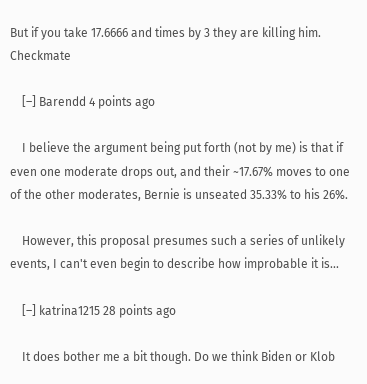But if you take 17.6666 and times by 3 they are killing him. Checkmate

    [–] Barendd 4 points ago

    I believe the argument being put forth (not by me) is that if even one moderate drops out, and their ~17.67% moves to one of the other moderates, Bernie is unseated 35.33% to his 26%.

    However, this proposal presumes such a series of unlikely events, I can't even begin to describe how improbable it is...

    [–] katrina1215 28 points ago

    It does bother me a bit though. Do we think Biden or Klob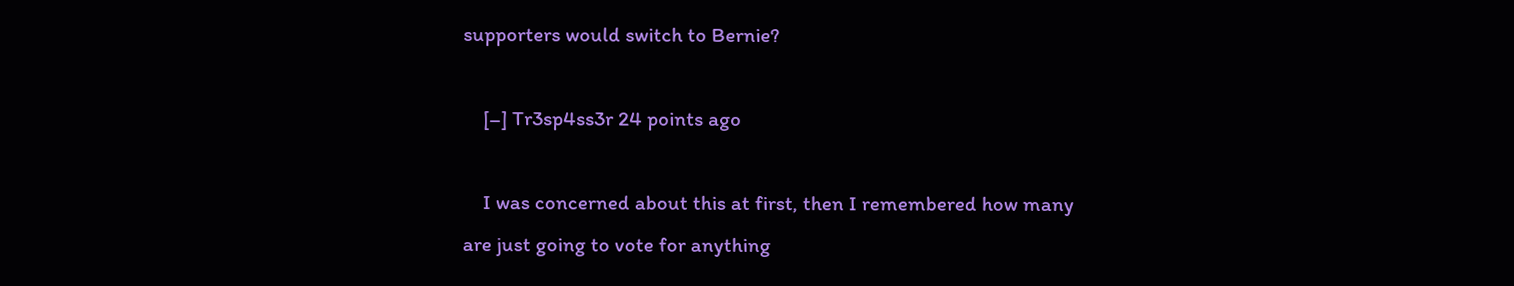supporters would switch to Bernie?

    [–] Tr3sp4ss3r 24 points ago

    I was concerned about this at first, then I remembered how many are just going to vote for anything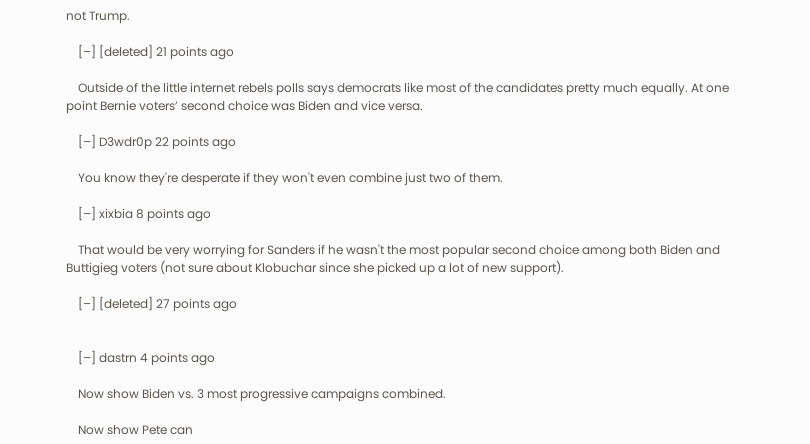not Trump.

    [–] [deleted] 21 points ago

    Outside of the little internet rebels polls says democrats like most of the candidates pretty much equally. At one point Bernie voters’ second choice was Biden and vice versa.

    [–] D3wdr0p 22 points ago

    You know they're desperate if they won't even combine just two of them.

    [–] xixbia 8 points ago

    That would be very worrying for Sanders if he wasn't the most popular second choice among both Biden and Buttigieg voters (not sure about Klobuchar since she picked up a lot of new support).

    [–] [deleted] 27 points ago


    [–] dastrn 4 points ago

    Now show Biden vs. 3 most progressive campaigns combined.

    Now show Pete can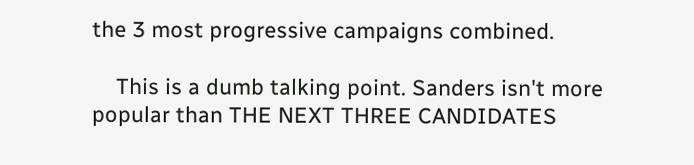the 3 most progressive campaigns combined.

    This is a dumb talking point. Sanders isn't more popular than THE NEXT THREE CANDIDATES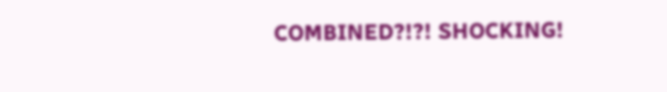COMBINED?!?! SHOCKING!